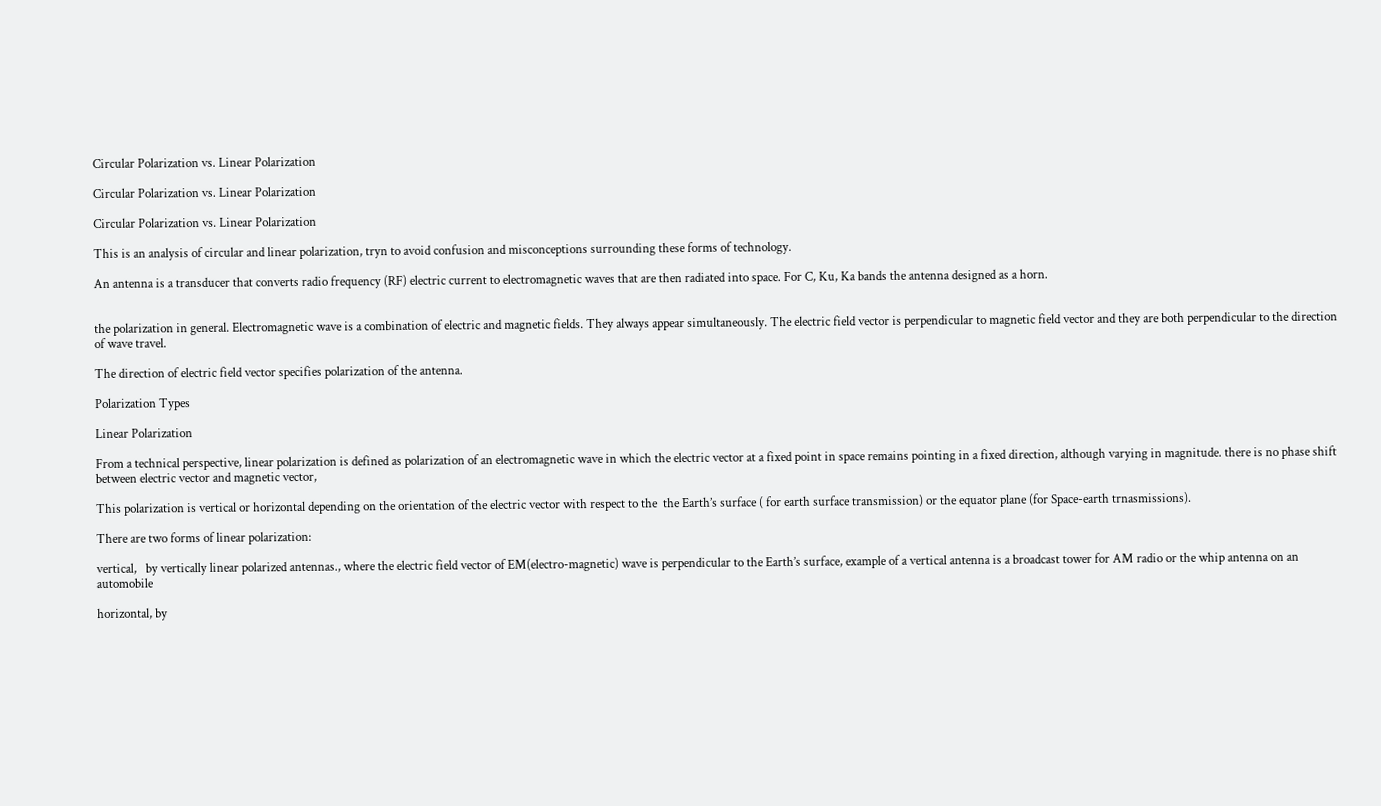Circular Polarization vs. Linear Polarization

Circular Polarization vs. Linear Polarization

Circular Polarization vs. Linear Polarization

This is an analysis of circular and linear polarization, tryn to avoid confusion and misconceptions surrounding these forms of technology.

An antenna is a transducer that converts radio frequency (RF) electric current to electromagnetic waves that are then radiated into space. For C, Ku, Ka bands the antenna designed as a horn.


the polarization in general. Electromagnetic wave is a combination of electric and magnetic fields. They always appear simultaneously. The electric field vector is perpendicular to magnetic field vector and they are both perpendicular to the direction of wave travel.

The direction of electric field vector specifies polarization of the antenna.

Polarization Types

Linear Polarization

From a technical perspective, linear polarization is defined as polarization of an electromagnetic wave in which the electric vector at a fixed point in space remains pointing in a fixed direction, although varying in magnitude. there is no phase shift between electric vector and magnetic vector,

This polarization is vertical or horizontal depending on the orientation of the electric vector with respect to the  the Earth’s surface ( for earth surface transmission) or the equator plane (for Space-earth trnasmissions).

There are two forms of linear polarization:

vertical,   by vertically linear polarized antennas., where the electric field vector of EM(electro-magnetic) wave is perpendicular to the Earth’s surface, example of a vertical antenna is a broadcast tower for AM radio or the whip antenna on an automobile

horizontal, by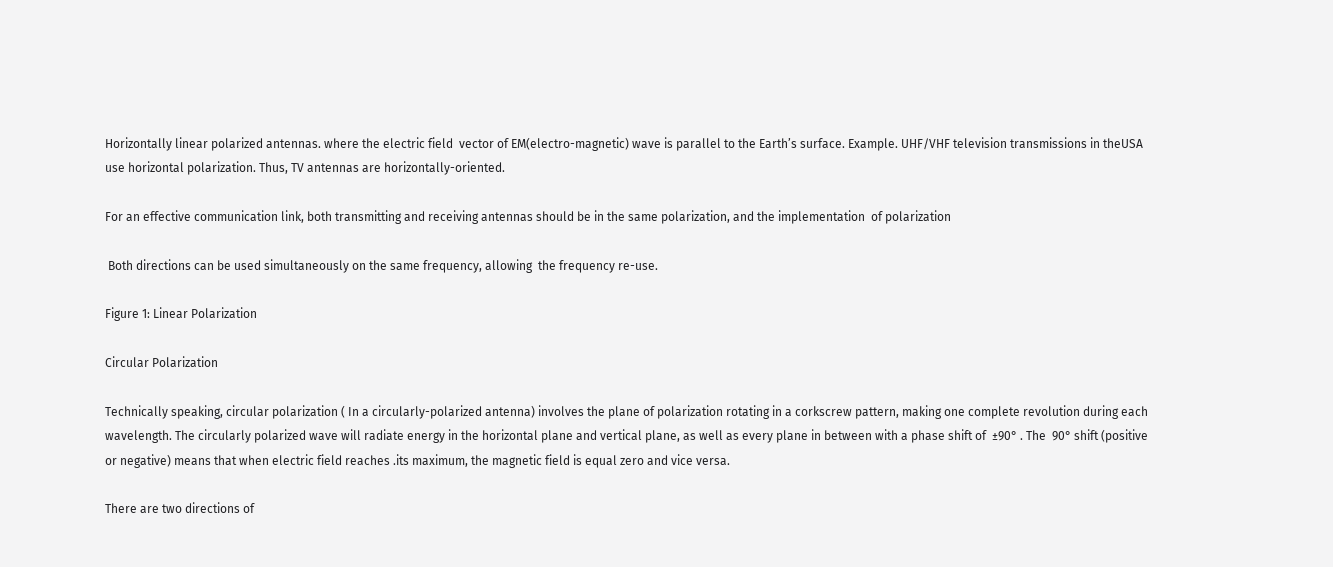Horizontally linear polarized antennas. where the electric field  vector of EM(electro-magnetic) wave is parallel to the Earth’s surface. Example. UHF/VHF television transmissions in theUSA use horizontal polarization. Thus, TV antennas are horizontally-oriented.

For an effective communication link, both transmitting and receiving antennas should be in the same polarization, and the implementation  of polarization

 Both directions can be used simultaneously on the same frequency, allowing  the frequency re-use.

Figure 1: Linear Polarization

Circular Polarization

Technically speaking, circular polarization ( In a circularly-polarized antenna) involves the plane of polarization rotating in a corkscrew pattern, making one complete revolution during each wavelength. The circularly polarized wave will radiate energy in the horizontal plane and vertical plane, as well as every plane in between with a phase shift of  ±90° . The  90° shift (positive or negative) means that when electric field reaches .its maximum, the magnetic field is equal zero and vice versa.

There are two directions of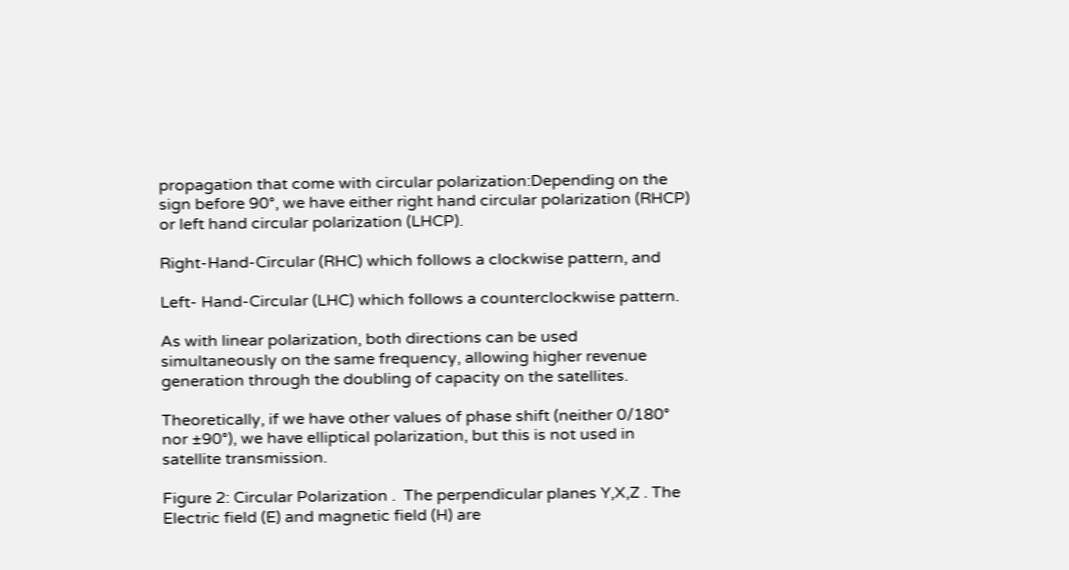propagation that come with circular polarization:Depending on the sign before 90°, we have either right hand circular polarization (RHCP) or left hand circular polarization (LHCP).

Right-Hand-Circular (RHC) which follows a clockwise pattern, and

Left- Hand-Circular (LHC) which follows a counterclockwise pattern.

As with linear polarization, both directions can be used simultaneously on the same frequency, allowing higher revenue generation through the doubling of capacity on the satellites.

Theoretically, if we have other values of phase shift (neither 0/180° nor ±90°), we have elliptical polarization, but this is not used in satellite transmission.

Figure 2: Circular Polarization .  The perpendicular planes Y,X,Z . The Electric field (E) and magnetic field (H) are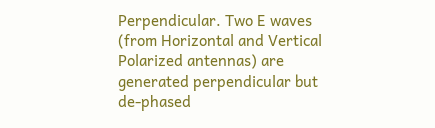Perpendicular. Two E waves (from Horizontal and Vertical Polarized antennas) are generated perpendicular but de-phased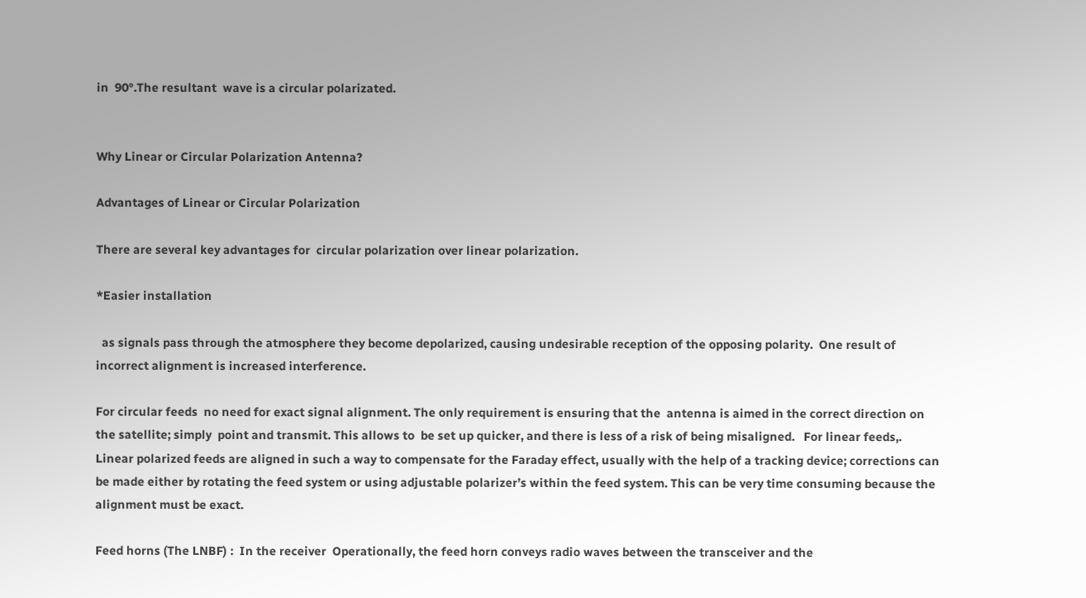in  90°.The resultant  wave is a circular polarizated.


Why Linear or Circular Polarization Antenna?

Advantages of Linear or Circular Polarization

There are several key advantages for  circular polarization over linear polarization.

*Easier installation

  as signals pass through the atmosphere they become depolarized, causing undesirable reception of the opposing polarity.  One result of incorrect alignment is increased interference.

For circular feeds  no need for exact signal alignment. The only requirement is ensuring that the  antenna is aimed in the correct direction on the satellite; simply  point and transmit. This allows to  be set up quicker, and there is less of a risk of being misaligned.   For linear feeds,. Linear polarized feeds are aligned in such a way to compensate for the Faraday effect, usually with the help of a tracking device; corrections can be made either by rotating the feed system or using adjustable polarizer’s within the feed system. This can be very time consuming because the alignment must be exact.

Feed horns (The LNBF) :  In the receiver  Operationally, the feed horn conveys radio waves between the transceiver and the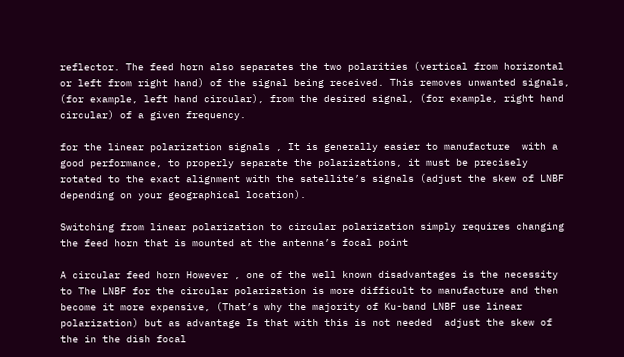reflector. The feed horn also separates the two polarities (vertical from horizontal or left from right hand) of the signal being received. This removes unwanted signals, (for example, left hand circular), from the desired signal, (for example, right hand circular) of a given frequency.

for the linear polarization signals , It is generally easier to manufacture  with a  good performance, to properly separate the polarizations, it must be precisely rotated to the exact alignment with the satellite’s signals (adjust the skew of LNBF depending on your geographical location).

Switching from linear polarization to circular polarization simply requires changing the feed horn that is mounted at the antenna’s focal point

A circular feed horn However , one of the well known disadvantages is the necessity to The LNBF for the circular polarization is more difficult to manufacture and then become it more expensive, (That’s why the majority of Ku-band LNBF use linear polarization) but as advantage Is that with this is not needed  adjust the skew of the in the dish focal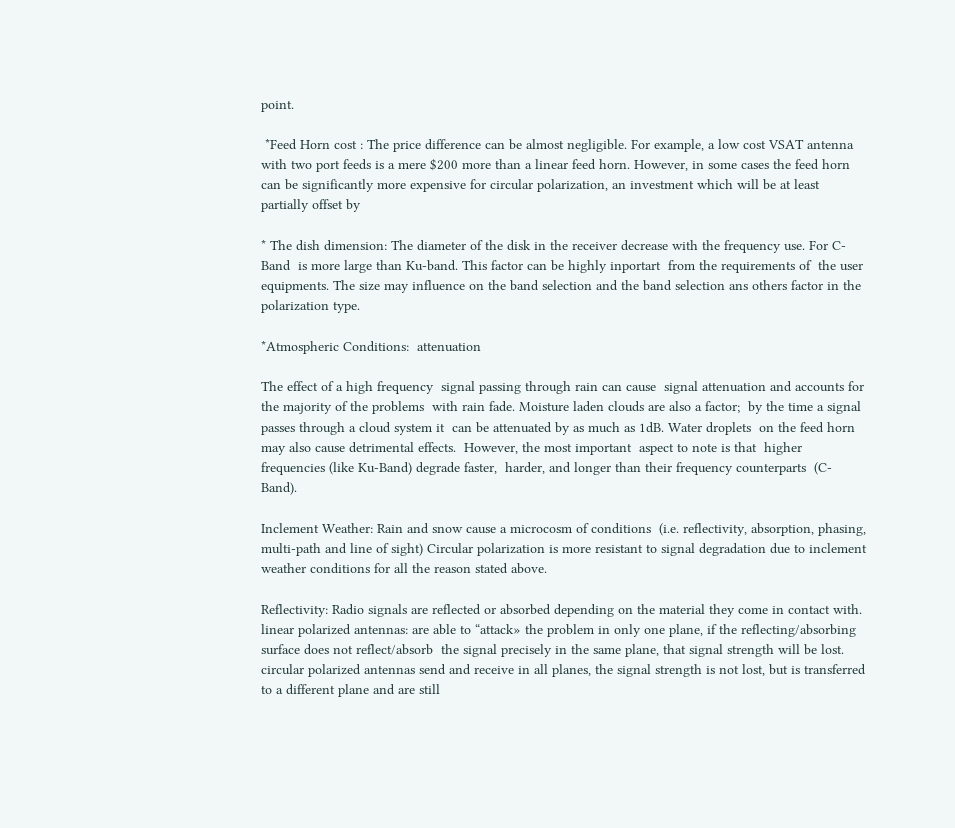point.

 *Feed Horn cost : The price difference can be almost negligible. For example, a low cost VSAT antenna with two port feeds is a mere $200 more than a linear feed horn. However, in some cases the feed horn can be significantly more expensive for circular polarization, an investment which will be at least partially offset by

* The dish dimension: The diameter of the disk in the receiver decrease with the frequency use. For C-Band  is more large than Ku-band. This factor can be highly inportart  from the requirements of  the user equipments. The size may influence on the band selection and the band selection ans others factor in the polarization type.

*Atmospheric Conditions:  attenuation

The effect of a high frequency  signal passing through rain can cause  signal attenuation and accounts for the majority of the problems  with rain fade. Moisture laden clouds are also a factor;  by the time a signal passes through a cloud system it  can be attenuated by as much as 1dB. Water droplets  on the feed horn may also cause detrimental effects.  However, the most important  aspect to note is that  higher frequencies (like Ku-Band) degrade faster,  harder, and longer than their frequency counterparts  (C-Band).

Inclement Weather: Rain and snow cause a microcosm of conditions  (i.e. reflectivity, absorption, phasing, multi-path and line of sight) Circular polarization is more resistant to signal degradation due to inclement weather conditions for all the reason stated above.

Reflectivity: Radio signals are reflected or absorbed depending on the material they come in contact with.  linear polarized antennas: are able to “attack» the problem in only one plane, if the reflecting/absorbing surface does not reflect/absorb  the signal precisely in the same plane, that signal strength will be lost. circular polarized antennas send and receive in all planes, the signal strength is not lost, but is transferred to a different plane and are still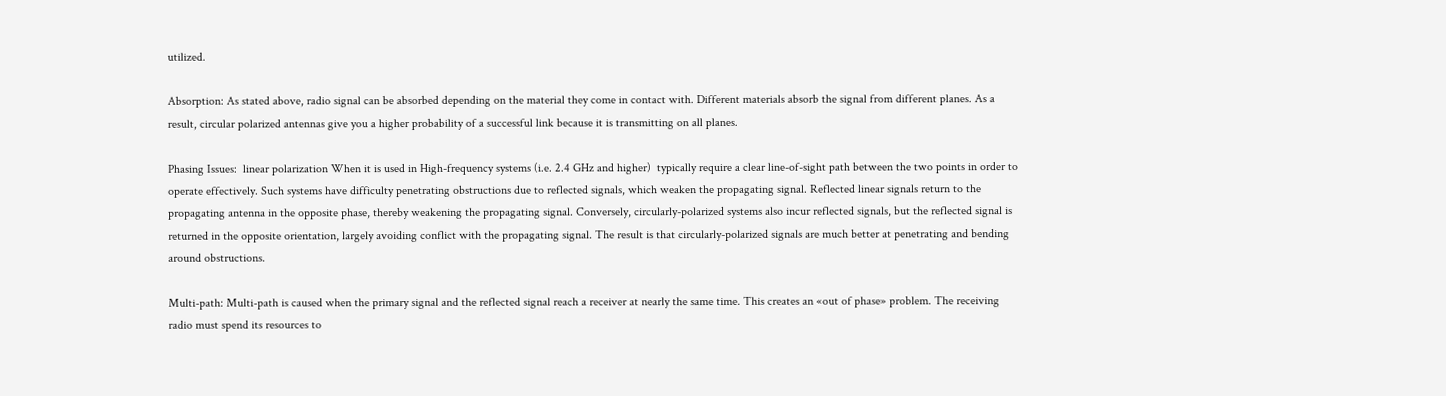utilized.

Absorption: As stated above, radio signal can be absorbed depending on the material they come in contact with. Different materials absorb the signal from different planes. As a result, circular polarized antennas give you a higher probability of a successful link because it is transmitting on all planes.

Phasing Issues:  linear polarization When it is used in High-frequency systems (i.e. 2.4 GHz and higher)  typically require a clear line-of-sight path between the two points in order to operate effectively. Such systems have difficulty penetrating obstructions due to reflected signals, which weaken the propagating signal. Reflected linear signals return to the propagating antenna in the opposite phase, thereby weakening the propagating signal. Conversely, circularly-polarized systems also incur reflected signals, but the reflected signal is returned in the opposite orientation, largely avoiding conflict with the propagating signal. The result is that circularly-polarized signals are much better at penetrating and bending around obstructions.

Multi-path: Multi-path is caused when the primary signal and the reflected signal reach a receiver at nearly the same time. This creates an «out of phase» problem. The receiving radio must spend its resources to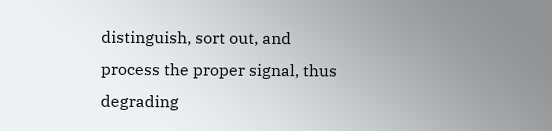distinguish, sort out, and process the proper signal, thus degrading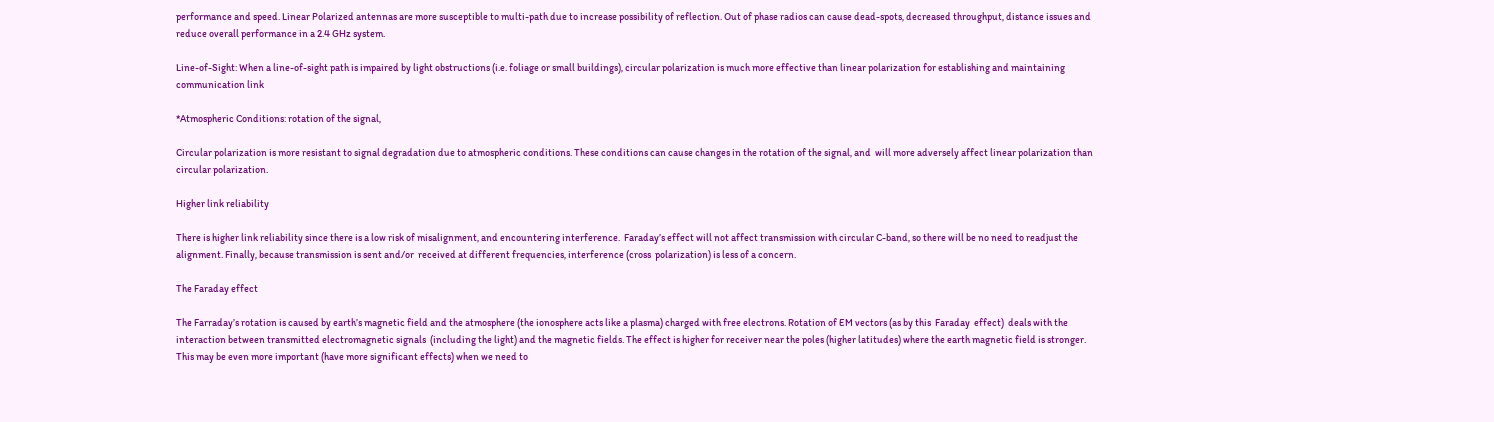performance and speed. Linear Polarized antennas are more susceptible to multi-path due to increase possibility of reflection. Out of phase radios can cause dead-spots, decreased throughput, distance issues and reduce overall performance in a 2.4 GHz system.

Line-of-Sight: When a line-of-sight path is impaired by light obstructions (i.e. foliage or small buildings), circular polarization is much more effective than linear polarization for establishing and maintaining communication link

*Atmospheric Conditions: rotation of the signal,

Circular polarization is more resistant to signal degradation due to atmospheric conditions. These conditions can cause changes in the rotation of the signal, and  will more adversely affect linear polarization than   circular polarization.

Higher link reliability

There is higher link reliability since there is a low risk of misalignment, and encountering interference.  Faraday’s effect will not affect transmission with circular C-band, so there will be no need to readjust the  alignment. Finally, because transmission is sent and/or  received at different frequencies, interference (cross  polarization) is less of a concern.

The Faraday effect

The Farraday’s rotation is caused by earth’s magnetic field and the atmosphere (the ionosphere acts like a plasma) charged with free electrons. Rotation of EM vectors (as by this  Faraday  effect)  deals with the interaction between transmitted electromagnetic signals  (including the light) and the magnetic fields. The effect is higher for receiver near the poles (higher latitudes) where the earth magnetic field is stronger. This may be even more important (have more significant effects) when we need to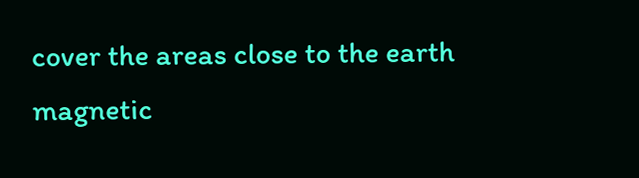cover the areas close to the earth magnetic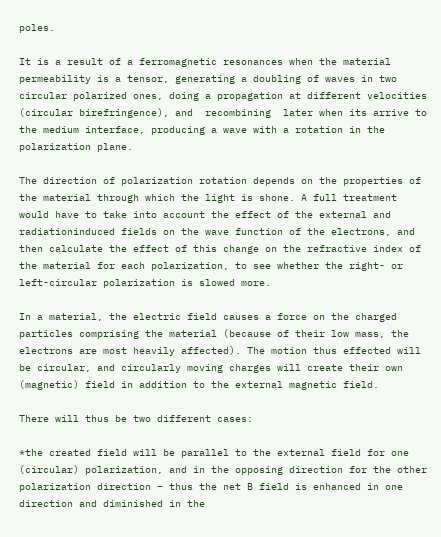poles.

It is a result of a ferromagnetic resonances when the material permeability is a tensor, generating a doubling of waves in two circular polarized ones, doing a propagation at different velocities (circular birefringence), and  recombining  later when its arrive to the medium interface, producing a wave with a rotation in the polarization plane.

The direction of polarization rotation depends on the properties of the material through which the light is shone. A full treatment would have to take into account the effect of the external and radiationinduced fields on the wave function of the electrons, and then calculate the effect of this change on the refractive index of the material for each polarization, to see whether the right- or left-circular polarization is slowed more.

In a material, the electric field causes a force on the charged particles comprising the material (because of their low mass, the electrons are most heavily affected). The motion thus effected will be circular, and circularly moving charges will create their own (magnetic) field in addition to the external magnetic field.

There will thus be two different cases:

*the created field will be parallel to the external field for one (circular) polarization, and in the opposing direction for the other polarization direction – thus the net B field is enhanced in one direction and diminished in the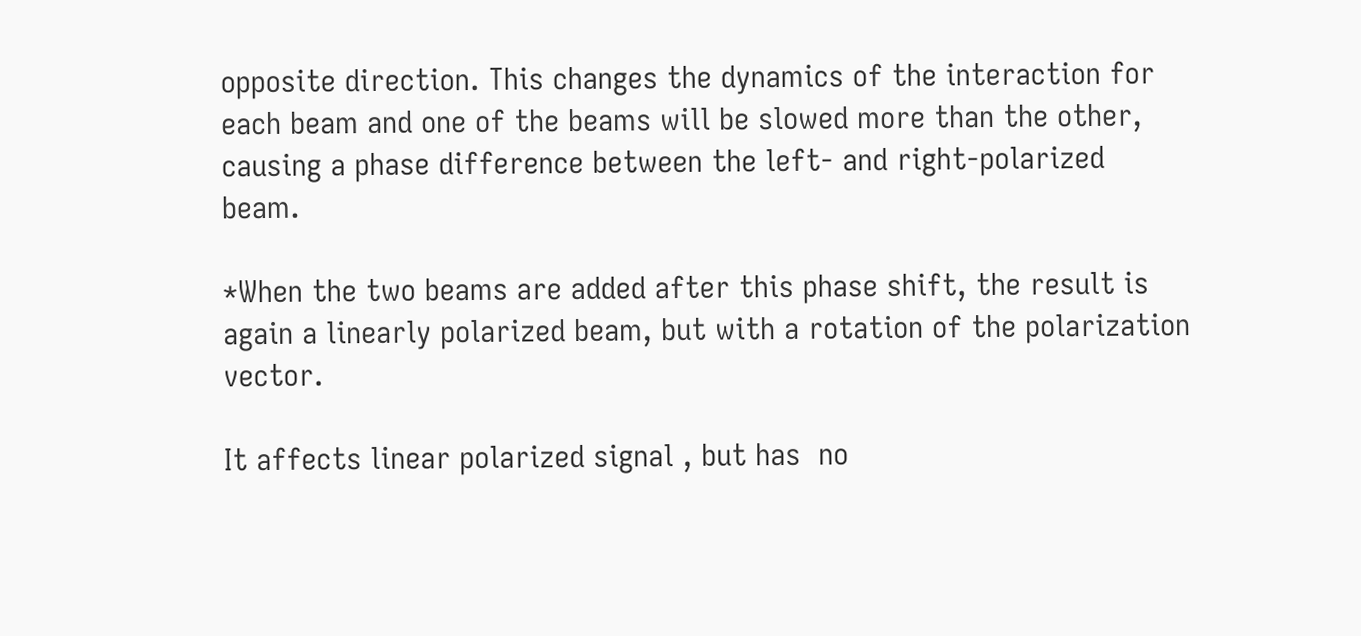opposite direction. This changes the dynamics of the interaction for each beam and one of the beams will be slowed more than the other, causing a phase difference between the left- and right-polarized beam.

*When the two beams are added after this phase shift, the result is again a linearly polarized beam, but with a rotation of the polarization vector.

It affects linear polarized signal , but has  no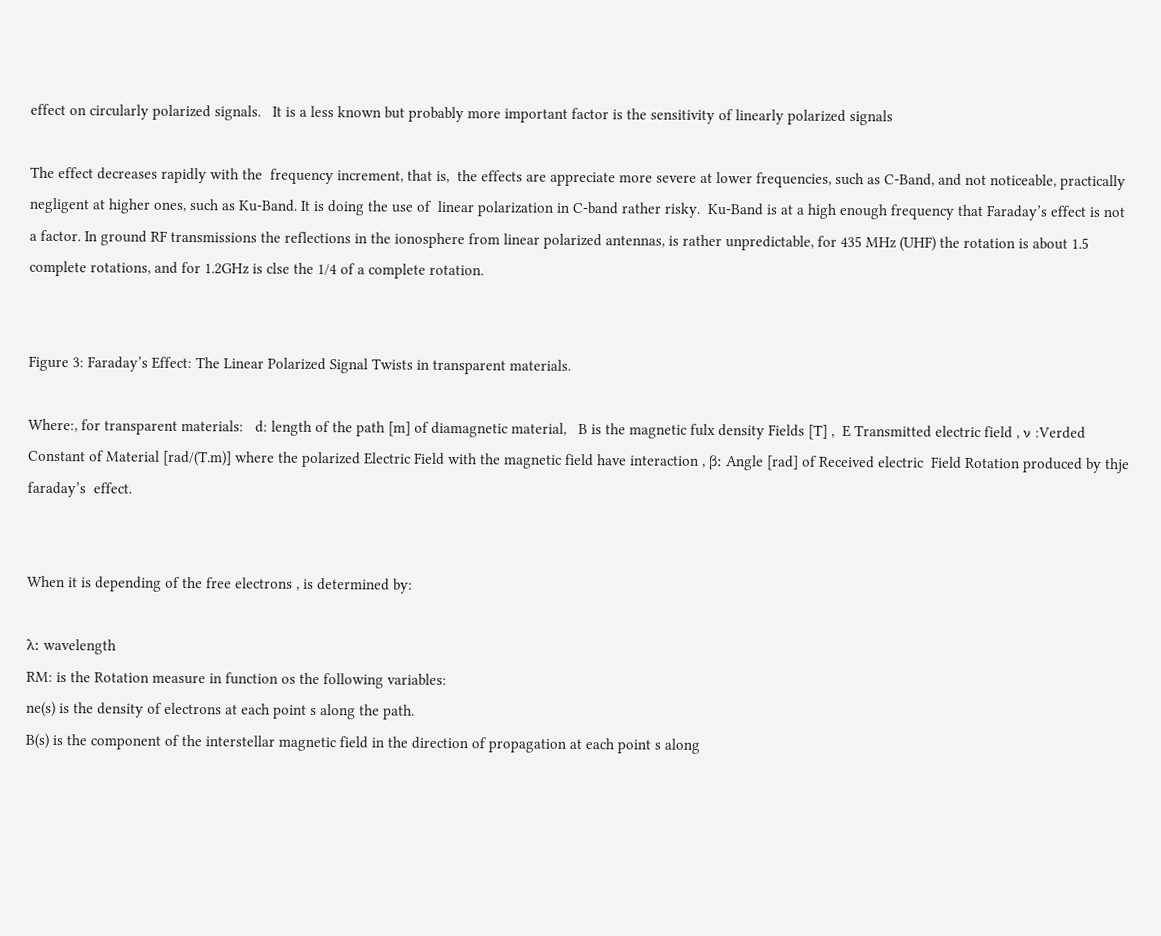effect on circularly polarized signals.   It is a less known but probably more important factor is the sensitivity of linearly polarized signals

The effect decreases rapidly with the  frequency increment, that is,  the effects are appreciate more severe at lower frequencies, such as C-Band, and not noticeable, practically negligent at higher ones, such as Ku-Band. It is doing the use of  linear polarization in C-band rather risky.  Ku-Band is at a high enough frequency that Faraday’s effect is not a factor. In ground RF transmissions the reflections in the ionosphere from linear polarized antennas, is rather unpredictable, for 435 MHz (UHF) the rotation is about 1.5 complete rotations, and for 1.2GHz is clse the 1/4 of a complete rotation.


Figure 3: Faraday’s Effect: The Linear Polarized Signal Twists in transparent materials.

Where:, for transparent materials:   d: length of the path [m] of diamagnetic material,   B is the magnetic fulx density Fields [T] ,  E Transmitted electric field , ν :Verded Constant of Material [rad/(T.m)] where the polarized Electric Field with the magnetic field have interaction , β: Angle [rad] of Received electric  Field Rotation produced by thje faraday’s  effect.


When it is depending of the free electrons , is determined by:

λ: wavelength
RM: is the Rotation measure in function os the following variables:
ne(s) is the density of electrons at each point s along the path.
B(s) is the component of the interstellar magnetic field in the direction of propagation at each point s along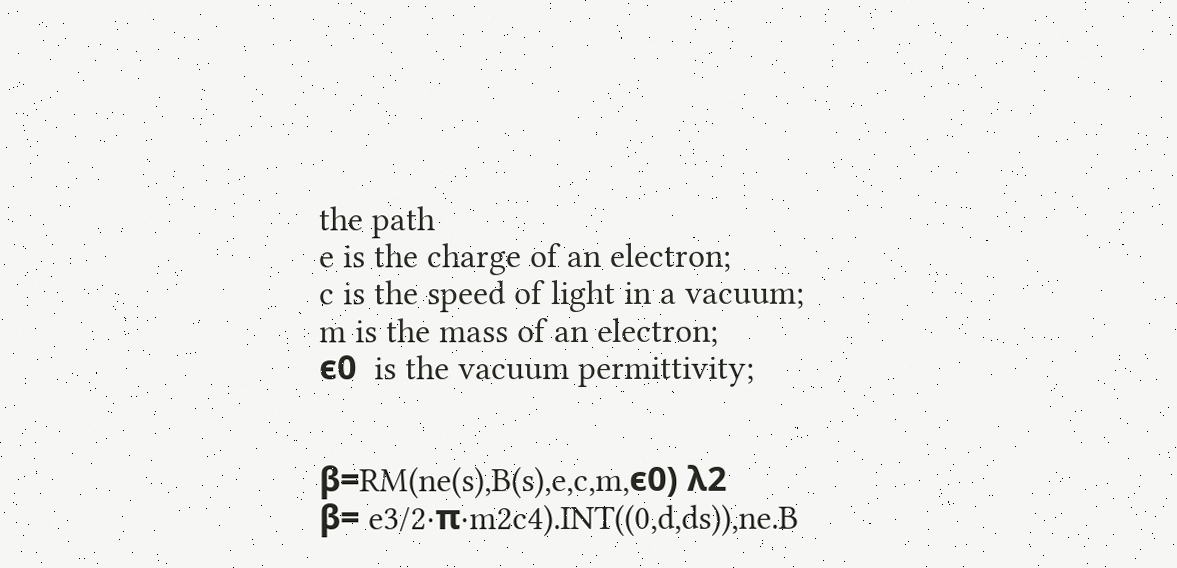the path
e is the charge of an electron;
c is the speed of light in a vacuum;
m is the mass of an electron;
ϵ0  is the vacuum permittivity;


β=RM(ne(s),B(s),e,c,m,ϵ0) λ2
β= e3/2∙π∙m2c4).INT((0,d,ds)),ne.B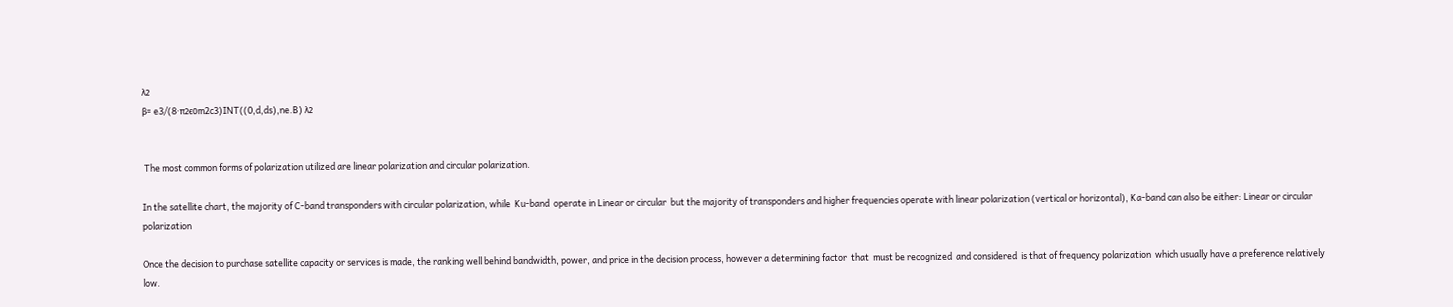λ2
β= e3/(8∙π2ϵ0m2c3)INT((0,d,ds),ne.B) λ2


 The most common forms of polarization utilized are linear polarization and circular polarization.

In the satellite chart, the majority of C-band transponders with circular polarization, while  Ku-band  operate in Linear or circular  but the majority of transponders and higher frequencies operate with linear polarization (vertical or horizontal), Ka-band can also be either: Linear or circular polarization

Once the decision to purchase satellite capacity or services is made, the ranking well behind bandwidth, power, and price in the decision process, however a determining factor  that  must be recognized  and considered  is that of frequency polarization  which usually have a preference relatively low.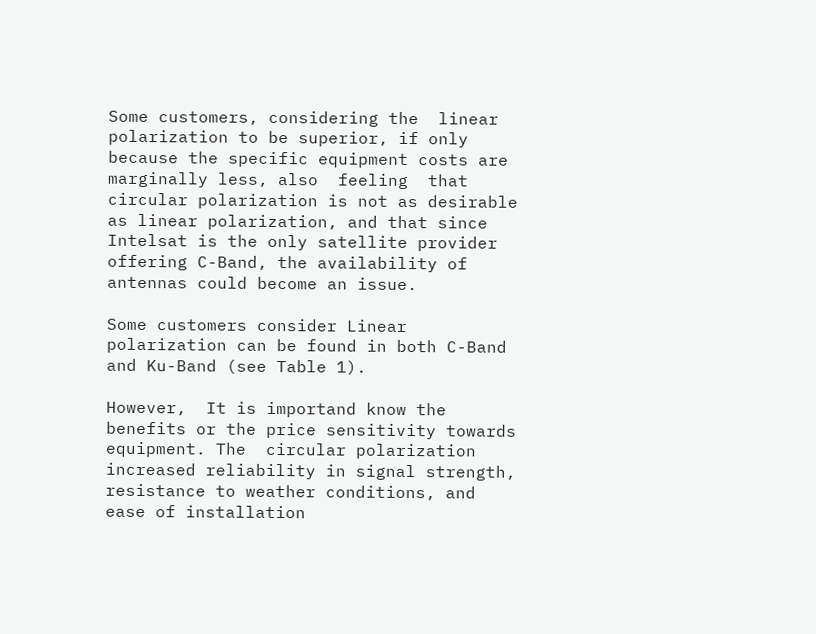Some customers, considering the  linear polarization to be superior, if only because the specific equipment costs are marginally less, also  feeling  that circular polarization is not as desirable as linear polarization, and that since Intelsat is the only satellite provider offering C-Band, the availability of antennas could become an issue.

Some customers consider Linear polarization can be found in both C-Band and Ku-Band (see Table 1).

However,  It is importand know the benefits or the price sensitivity towards equipment. The  circular polarization increased reliability in signal strength, resistance to weather conditions, and ease of installation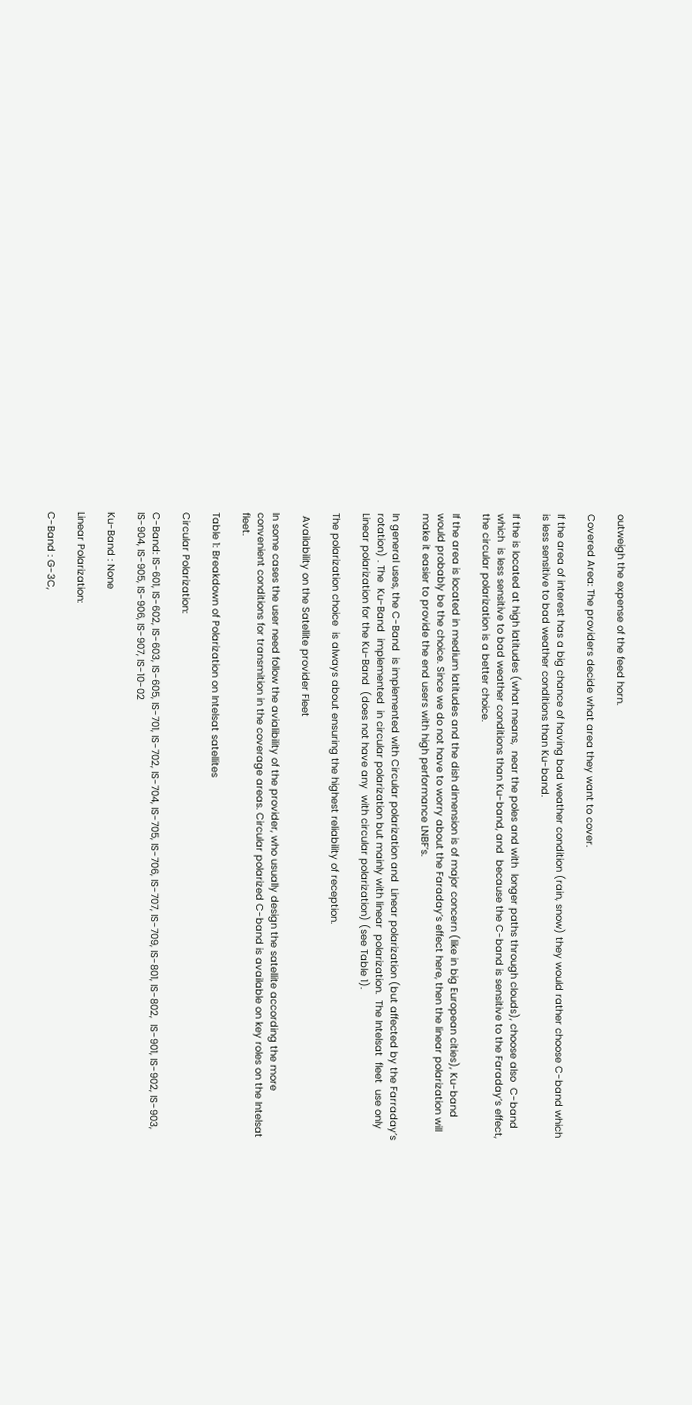outweigh the expense of the feed horn.

Covered Area: The providers decide what area they want to cover.

If the area of interest has a big chance of having bad weather condition (rain, snow) they would rather choose C-band which  is less sensitive to bad weather conditions than Ku-band.

If the is located at high latitudes (what means,  near the poles and with  longer paths through clouds), choose also  C-band which  is less sensitive to bad weather conditions than Ku-band, and  because the C-band is sensitive to the Faraday’s effect, the circular polarization is a better choice.

If the area is located in medium latitudes and the dish dimension is of major concern (like in big European cities), Ku-band would probably be the choice. Since we do not have to worry about the Faraday’s effect here, then the linear polarization will make it easier to provide the end users with high performance LNBF’s.

In general uses, the C-Band  is implemented with Circular polarization and  Linear polarization (but affected by the Farraday’s rotation) . The  Ku-Band  implemented  in circular polarization but mainly with linear  polarization.  The Intelsat  fleet  use only Linear polarization for the Ku-Band  (does not have any  with circular polarization) (see Table 1).

The polarization choice  is always about ensuring the highest reliability of reception.

 Availability on the Satellite provider Fleet

In some cases the user need follow the avialibility of the provider, who usually design the satellite according the more convenient conditions for transmition in the coverage areas. Circular polarized C-band is available on key roles on the Intelsat fleet.

Table 1: Breakdown of Polarization on Intelsat satellites

Circular Polarization:

C-Band: IS-601, IS-602, IS-603, IS-605, IS-701, IS-702, IS-704, IS-705, IS-706, IS-707, IS-709, IS-801, IS-802,  IS-901, IS-902, IS-903, IS-904, IS-905, IS-906, IS-907, IS-10-02

Ku-Band : None

Linear Polarization:

C-Band : G-3C,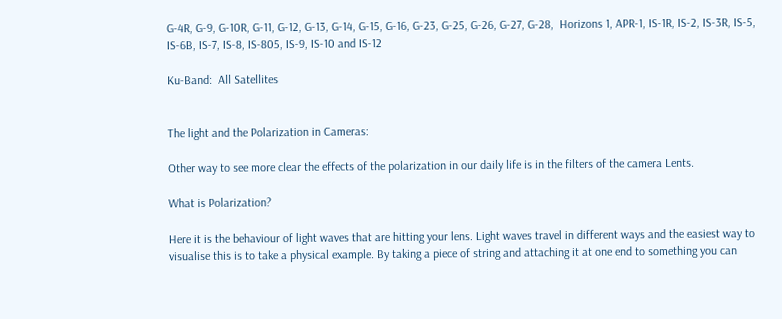G-4R, G-9, G-10R, G-11, G-12, G-13, G-14, G-15, G-16, G-23, G-25, G-26, G-27, G-28,  Horizons 1, APR-1, IS-1R, IS-2, IS-3R, IS-5, IS-6B, IS-7, IS-8, IS-805, IS-9, IS-10 and IS-12

Ku-Band:  All Satellites


The light and the Polarization in Cameras:

Other way to see more clear the effects of the polarization in our daily life is in the filters of the camera Lents.

What is Polarization?

Here it is the behaviour of light waves that are hitting your lens. Light waves travel in different ways and the easiest way to visualise this is to take a physical example. By taking a piece of string and attaching it at one end to something you can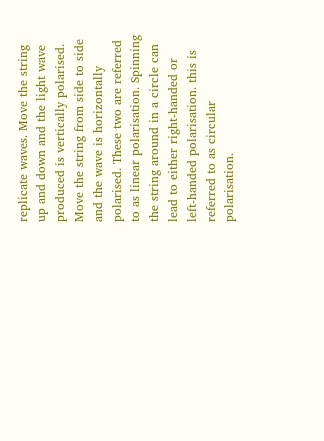replicate waves. Move the string up and down and the light wave produced is vertically polarised. Move the string from side to side and the wave is horizontally polarised. These two are referred to as linear polarisation. Spinning the string around in a circle can lead to either right-handed or left-handed polarisation. this is referred to as circular polarisation.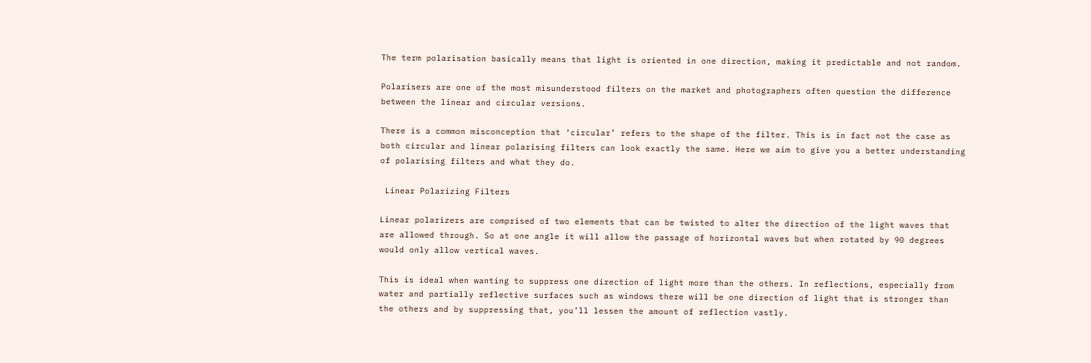The term polarisation basically means that light is oriented in one direction, making it predictable and not random.

Polarisers are one of the most misunderstood filters on the market and photographers often question the difference between the linear and circular versions.

There is a common misconception that ‘circular’ refers to the shape of the filter. This is in fact not the case as both circular and linear polarising filters can look exactly the same. Here we aim to give you a better understanding of polarising filters and what they do.

 Linear Polarizing Filters

Linear polarizers are comprised of two elements that can be twisted to alter the direction of the light waves that are allowed through. So at one angle it will allow the passage of horizontal waves but when rotated by 90 degrees would only allow vertical waves.

This is ideal when wanting to suppress one direction of light more than the others. In reflections, especially from water and partially reflective surfaces such as windows there will be one direction of light that is stronger than the others and by suppressing that, you’ll lessen the amount of reflection vastly.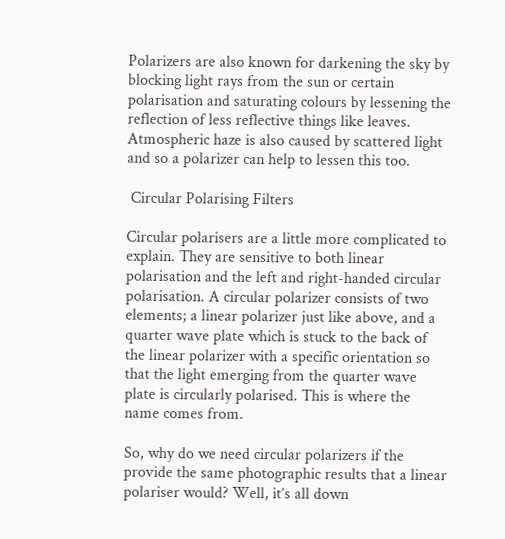Polarizers are also known for darkening the sky by blocking light rays from the sun or certain polarisation and saturating colours by lessening the reflection of less reflective things like leaves. Atmospheric haze is also caused by scattered light and so a polarizer can help to lessen this too.

 Circular Polarising Filters

Circular polarisers are a little more complicated to explain. They are sensitive to both linear polarisation and the left and right-handed circular polarisation. A circular polarizer consists of two elements; a linear polarizer just like above, and a quarter wave plate which is stuck to the back of the linear polarizer with a specific orientation so that the light emerging from the quarter wave plate is circularly polarised. This is where the name comes from.

So, why do we need circular polarizers if the provide the same photographic results that a linear polariser would? Well, it’s all down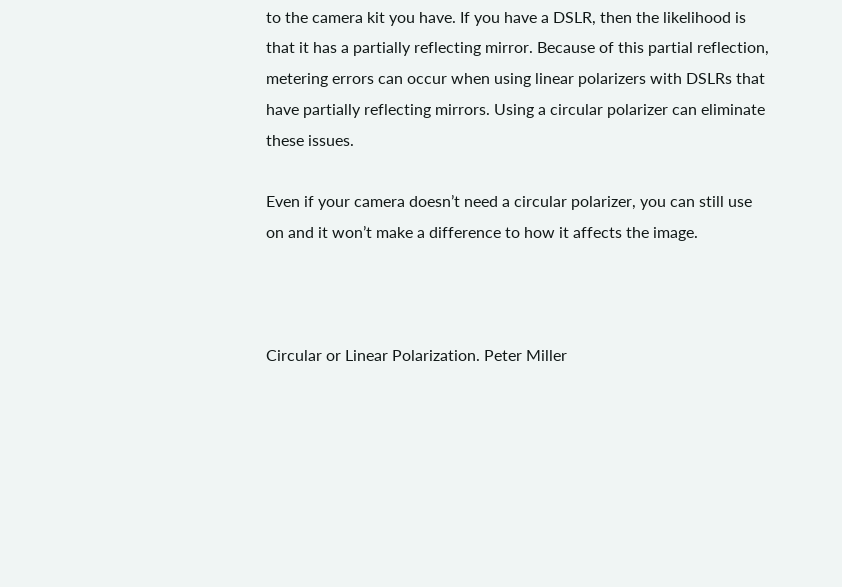to the camera kit you have. If you have a DSLR, then the likelihood is that it has a partially reflecting mirror. Because of this partial reflection, metering errors can occur when using linear polarizers with DSLRs that have partially reflecting mirrors. Using a circular polarizer can eliminate these issues.

Even if your camera doesn’t need a circular polarizer, you can still use on and it won’t make a difference to how it affects the image.



Circular or Linear Polarization. Peter Miller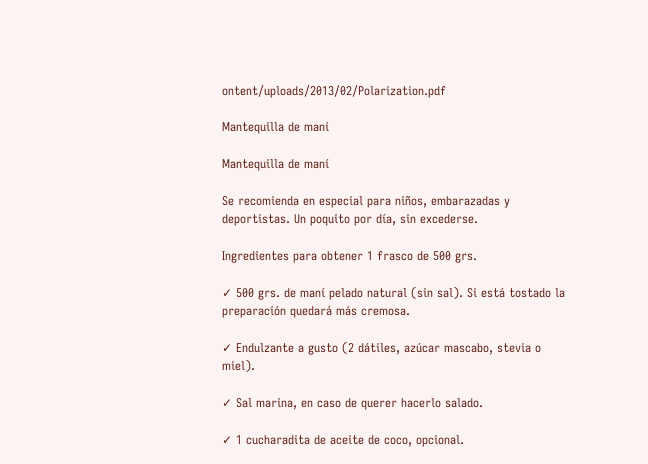ontent/uploads/2013/02/Polarization.pdf

Mantequilla de maní

Mantequilla de maní

Se recomienda en especial para niños, embarazadas y deportistas. Un poquito por día, sin excederse.

Ingredientes para obtener 1 frasco de 500 grs.

✓ 500 grs. de maní pelado natural (sin sal). Si está tostado la preparación quedará más cremosa.

✓ Endulzante a gusto (2 dátiles, azúcar mascabo, stevia o miel).

✓ Sal marina, en caso de querer hacerlo salado.

✓ 1 cucharadita de aceite de coco, opcional.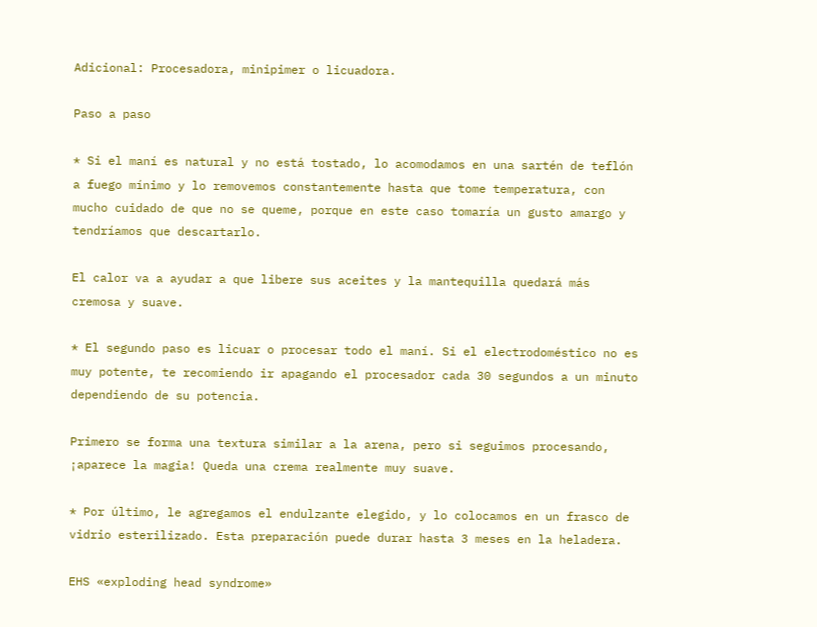Adicional: Procesadora, minipimer o licuadora.

Paso a paso

* Si el maní es natural y no está tostado, lo acomodamos en una sartén de teflón a fuego mínimo y lo removemos constantemente hasta que tome temperatura, con mucho cuidado de que no se queme, porque en este caso tomaría un gusto amargo y tendríamos que descartarlo.

El calor va a ayudar a que libere sus aceites y la mantequilla quedará más cremosa y suave.

* El segundo paso es licuar o procesar todo el maní. Si el electrodoméstico no es muy potente, te recomiendo ir apagando el procesador cada 30 segundos a un minuto dependiendo de su potencia.

Primero se forma una textura similar a la arena, pero si seguimos procesando, ¡aparece la magia! Queda una crema realmente muy suave.

* Por último, le agregamos el endulzante elegido, y lo colocamos en un frasco de vidrio esterilizado. Esta preparación puede durar hasta 3 meses en la heladera.

EHS «exploding head syndrome»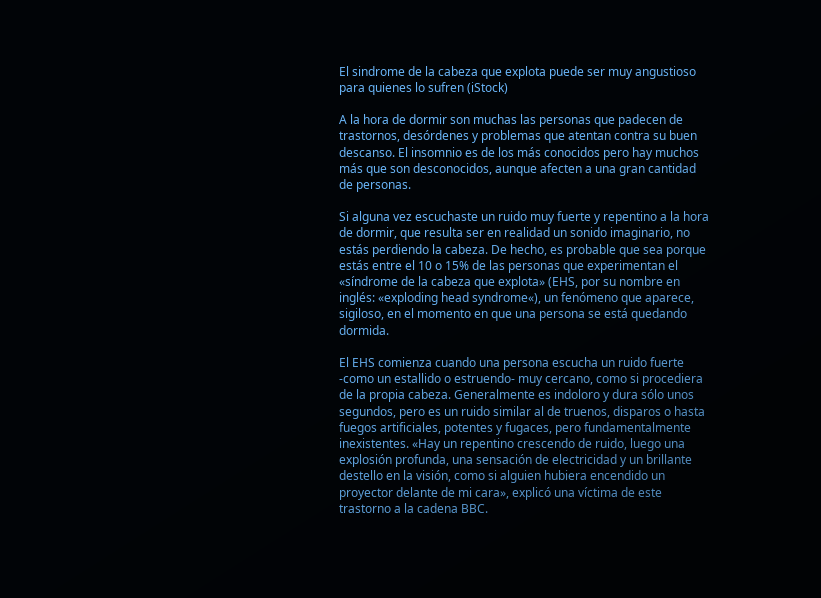El sindrome de la cabeza que explota puede ser muy angustioso para quienes lo sufren (iStock)

A la hora de dormir son muchas las personas que padecen de trastornos, desórdenes y problemas que atentan contra su buen descanso. El insomnio es de los más conocidos pero hay muchos más que son desconocidos, aunque afecten a una gran cantidad de personas.

Si alguna vez escuchaste un ruido muy fuerte y repentino a la hora de dormir, que resulta ser en realidad un sonido imaginario, no estás perdiendo la cabeza. De hecho, es probable que sea porque estás entre el 10 o 15% de las personas que experimentan el «síndrome de la cabeza que explota» (EHS, por su nombre en inglés: «exploding head syndrome«), un fenómeno que aparece, sigiloso, en el momento en que una persona se está quedando dormida.

El EHS comienza cuando una persona escucha un ruido fuerte -como un estallido o estruendo- muy cercano, como si procediera de la propia cabeza. Generalmente es indoloro y dura sólo unos segundos, pero es un ruido similar al de truenos, disparos o hasta fuegos artificiales, potentes y fugaces, pero fundamentalmente inexistentes. «Hay un repentino crescendo de ruido, luego una explosión profunda, una sensación de electricidad y un brillante destello en la visión, como si alguien hubiera encendido un proyector delante de mi cara», explicó una víctima de este trastorno a la cadena BBC.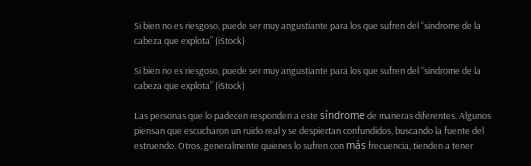Si bien no es riesgoso, puede ser muy angustiante para los que sufren del “sindrome de la cabeza que explota” (iStock)

Si bien no es riesgoso, puede ser muy angustiante para los que sufren del “sindrome de la cabeza que explota” (iStock)

Las personas que lo padecen responden a este síndrome de maneras diferentes. Algunos piensan que escucharon un ruido real y se despiertan confundidos, buscando la fuente del estruendo. Otros, generalmente quienes lo sufren con más frecuencia, tienden a tener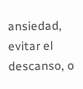ansiedad, evitar el descanso, o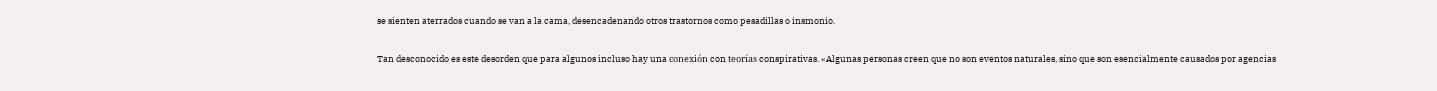se sienten aterrados cuando se van a la cama, desencadenando otros trastornos como pesadillas o insmonio.

Tan desconocido es este desorden que para algunos incluso hay una conexión con teorías conspirativas. «Algunas personas creen que no son eventos naturales, sino que son esencialmente causados por agencias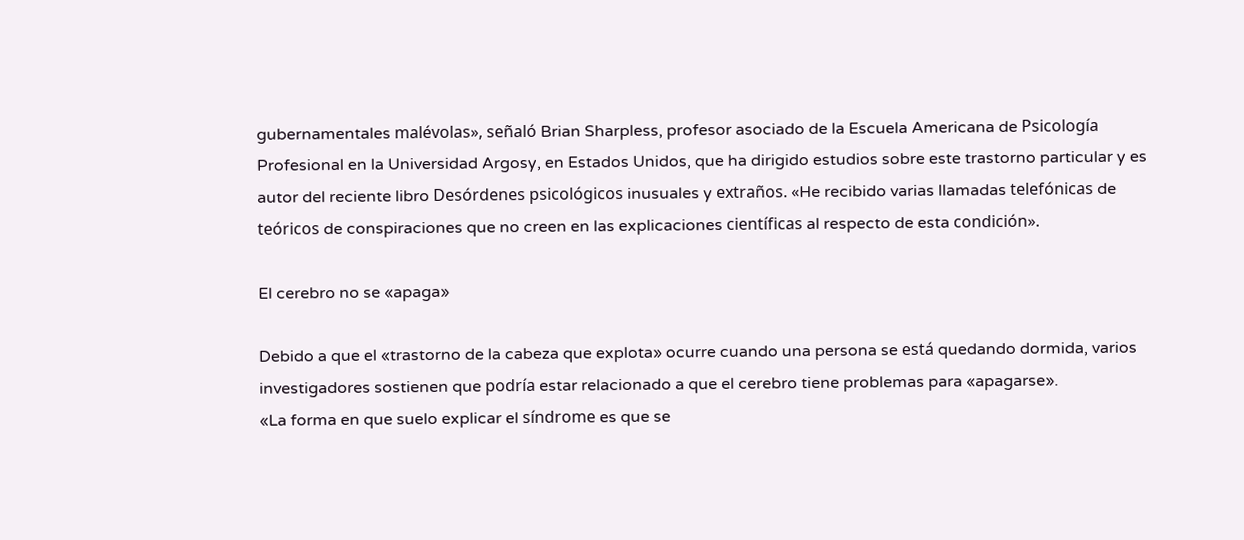gubernamentales malévolas», señaló Brian Sharpless, profesor asociado de la Escuela Americana de Psicología Profesional en la Universidad Argosy, en Estados Unidos, que ha dirigido estudios sobre este trastorno particular y es autor del reciente libro Desórdenes psicológicos inusuales y extraños. «He recibido varias llamadas telefónicas de teóricos de conspiraciones que no creen en las explicaciones científicas al respecto de esta condición».

El cerebro no se «apaga»

Debido a que el «trastorno de la cabeza que explota» ocurre cuando una persona se está quedando dormida, varios investigadores sostienen que podría estar relacionado a que el cerebro tiene problemas para «apagarse».
«La forma en que suelo explicar el síndrome es que se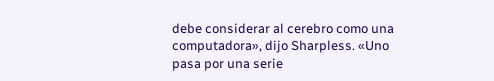debe considerar al cerebro como una computadora», dijo Sharpless. «Uno pasa por una serie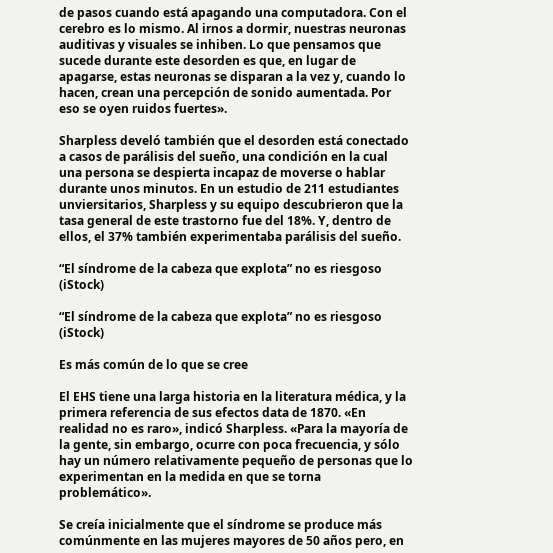de pasos cuando está apagando una computadora. Con el cerebro es lo mismo. Al irnos a dormir, nuestras neuronas auditivas y visuales se inhiben. Lo que pensamos que sucede durante este desorden es que, en lugar de apagarse, estas neuronas se disparan a la vez y, cuando lo hacen, crean una percepción de sonido aumentada. Por eso se oyen ruidos fuertes».

Sharpless develó también que el desorden está conectado a casos de parálisis del sueño, una condición en la cual una persona se despierta incapaz de moverse o hablar durante unos minutos. En un estudio de 211 estudiantes unviersitarios, Sharpless y su equipo descubrieron que la tasa general de este trastorno fue del 18%. Y, dentro de ellos, el 37% también experimentaba parálisis del sueño.

“El síndrome de la cabeza que explota” no es riesgoso (iStock)

“El síndrome de la cabeza que explota” no es riesgoso (iStock)

Es más común de lo que se cree

El EHS tiene una larga historia en la literatura médica, y la primera referencia de sus efectos data de 1870. «En realidad no es raro», indicó Sharpless. «Para la mayoría de la gente, sin embargo, ocurre con poca frecuencia, y sólo hay un número relativamente pequeño de personas que lo experimentan en la medida en que se torna problemático».

Se creía inicialmente que el síndrome se produce más comúnmente en las mujeres mayores de 50 años pero, en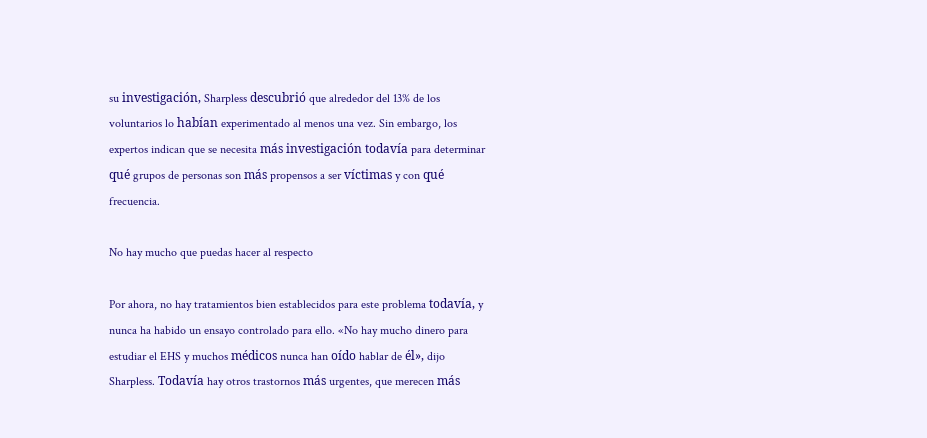su investigación, Sharpless descubrió que alrededor del 13% de los voluntarios lo habían experimentado al menos una vez. Sin embargo, los expertos indican que se necesita más investigación todavía para determinar qué grupos de personas son más propensos a ser víctimas y con qué frecuencia.

No hay mucho que puedas hacer al respecto

Por ahora, no hay tratamientos bien establecidos para este problema todavía, y nunca ha habido un ensayo controlado para ello. «No hay mucho dinero para estudiar el EHS y muchos médicos nunca han oído hablar de él», dijo Sharpless. Todavía hay otros trastornos más urgentes, que merecen más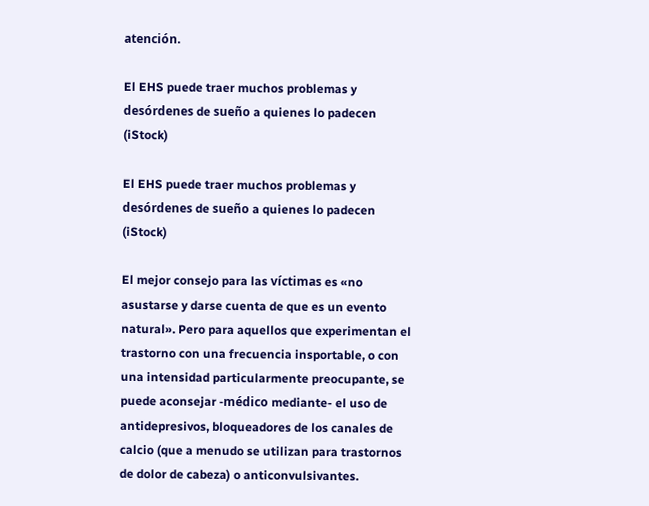atención.

El EHS puede traer muchos problemas y desórdenes de sueño a quienes lo padecen (iStock)

El EHS puede traer muchos problemas y desórdenes de sueño a quienes lo padecen (iStock)

El mejor consejo para las víctimas es «no asustarse y darse cuenta de que es un evento natural». Pero para aquellos que experimentan el trastorno con una frecuencia insportable, o con una intensidad particularmente preocupante, se puede aconsejar -médico mediante- el uso de antidepresivos, bloqueadores de los canales de calcio (que a menudo se utilizan para trastornos de dolor de cabeza) o anticonvulsivantes.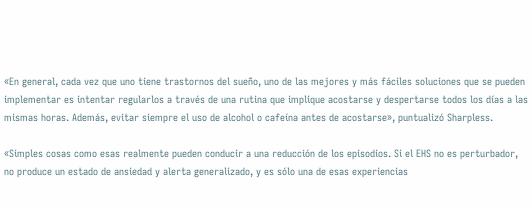«En general, cada vez que uno tiene trastornos del sueño, uno de las mejores y más fáciles soluciones que se pueden implementar es intentar regularlos a través de una rutina que implique acostarse y despertarse todos los días a las mismas horas. Además, evitar siempre el uso de alcohol o cafeína antes de acostarse», puntualizó Sharpless.

«Simples cosas como esas realmente pueden conducir a una reducción de los episodios. Si el EHS no es perturbador, no produce un estado de ansiedad y alerta generalizado, y es sólo una de esas experiencias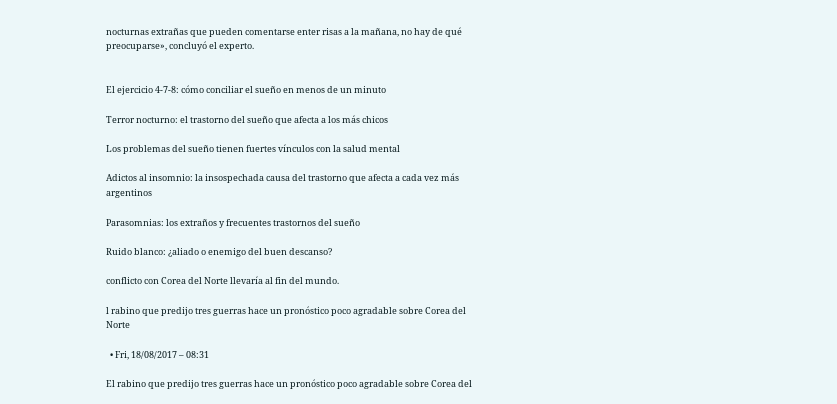nocturnas extrañas que pueden comentarse enter risas a la mañana, no hay de qué preocuparse», concluyó el experto.


El ejercicio 4-7-8: cómo conciliar el sueño en menos de un minuto

Terror nocturno: el trastorno del sueño que afecta a los más chicos

Los problemas del sueño tienen fuertes vínculos con la salud mental

Adictos al insomnio: la insospechada causa del trastorno que afecta a cada vez más argentinos

Parasomnias: los extraños y frecuentes trastornos del sueño

Ruido blanco: ¿aliado o enemigo del buen descanso?

conflicto con Corea del Norte llevaría al fin del mundo.

l rabino que predijo tres guerras hace un pronóstico poco agradable sobre Corea del Norte

  • Fri, 18/08/2017 – 08:31

El rabino que predijo tres guerras hace un pronóstico poco agradable sobre Corea del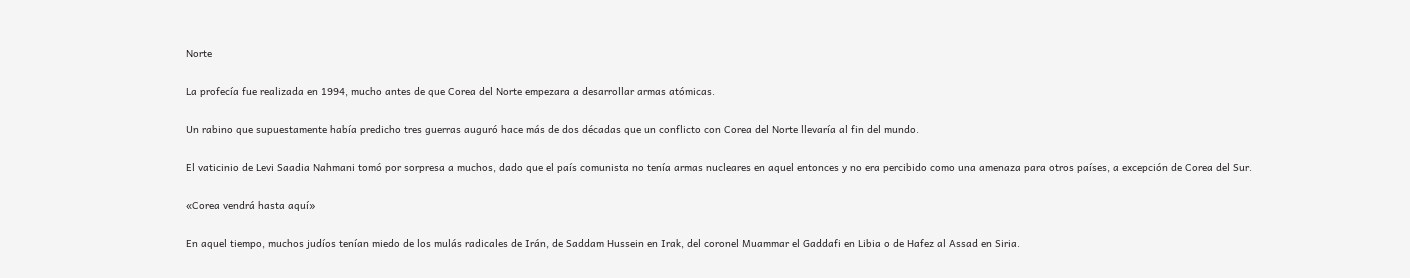Norte

La profecía fue realizada en 1994, mucho antes de que Corea del Norte empezara a desarrollar armas atómicas.

Un rabino que supuestamente había predicho tres guerras auguró hace más de dos décadas que un conflicto con Corea del Norte llevaría al fin del mundo.

El vaticinio de Levi Saadia Nahmani tomó por sorpresa a muchos, dado que el país comunista no tenía armas nucleares en aquel entonces y no era percibido como una amenaza para otros países, a excepción de Corea del Sur.

«Corea vendrá hasta aquí»

En aquel tiempo, muchos judíos tenían miedo de los mulás radicales de Irán, de Saddam Hussein en Irak, del coronel Muammar el Gaddafi en Libia o de Hafez al Assad en Siria.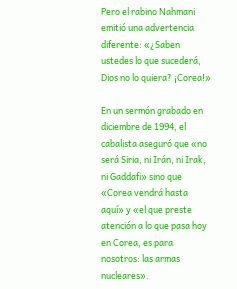Pero el rabino Nahmani emitió una advertencia diferente: «¿Saben ustedes lo que sucederá, Dios no lo quiera? ¡Corea!»

En un sermón grabado en diciembre de 1994, el cabalista aseguró que «no será Siria, ni Irán, ni Irak, ni Gaddafi» sino que «Corea vendrá hasta aquí» y «el que preste atención a lo que pasa hoy en Corea, es para nosotros: las armas nucleares».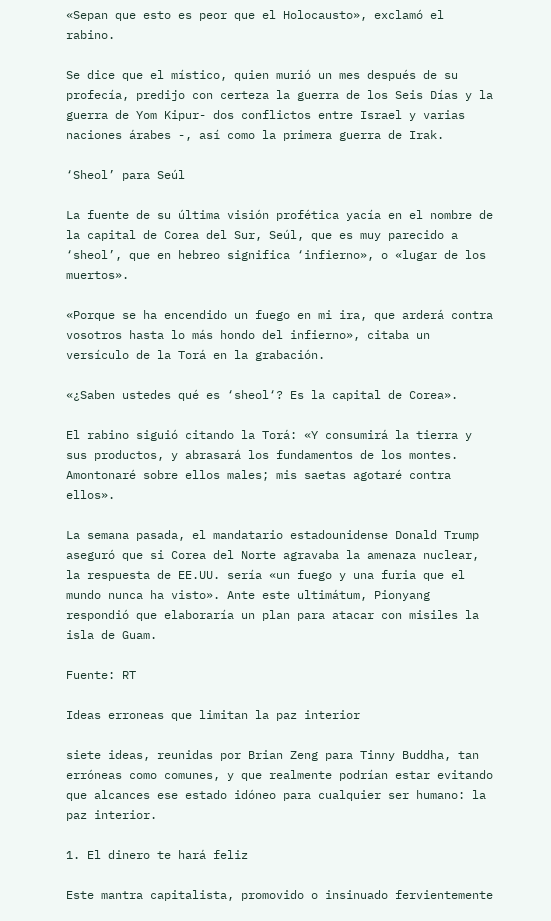«Sepan que esto es peor que el Holocausto», exclamó el rabino.

Se dice que el místico, quien murió un mes después de su profecía, predijo con certeza la guerra de los Seis Días y la guerra de Yom Kipur- dos conflictos entre Israel y varias naciones árabes -, así como la primera guerra de Irak.

‘Sheol’ para Seúl

La fuente de su última visión profética yacía en el nombre de la capital de Corea del Sur, Seúl, que es muy parecido a ‘sheol’, que en hebreo significa ‘infierno», o «lugar de los muertos».

«Porque se ha encendido un fuego en mi ira, que arderá contra vosotros hasta lo más hondo del infierno», citaba un versículo de la Torá en la grabación.

«¿Saben ustedes qué es ‘sheol‘? Es la capital de Corea».

El rabino siguió citando la Torá: «Y consumirá la tierra y sus productos, y abrasará los fundamentos de los montes. Amontonaré sobre ellos males; mis saetas agotaré contra ellos».

La semana pasada, el mandatario estadounidense Donald Trump aseguró que si Corea del Norte agravaba la amenaza nuclear, la respuesta de EE.UU. sería «un fuego y una furia que el mundo nunca ha visto». Ante este ultimátum, Pionyang respondió que elaboraría un plan para atacar con misiles la isla de Guam.

Fuente: RT

Ideas erroneas que limitan la paz interior

siete ideas, reunidas por Brian Zeng para Tinny Buddha, tan erróneas como comunes, y que realmente podrían estar evitando que alcances ese estado idóneo para cualquier ser humano: la paz interior.

1. El dinero te hará feliz

Este mantra capitalista, promovido o insinuado fervientemente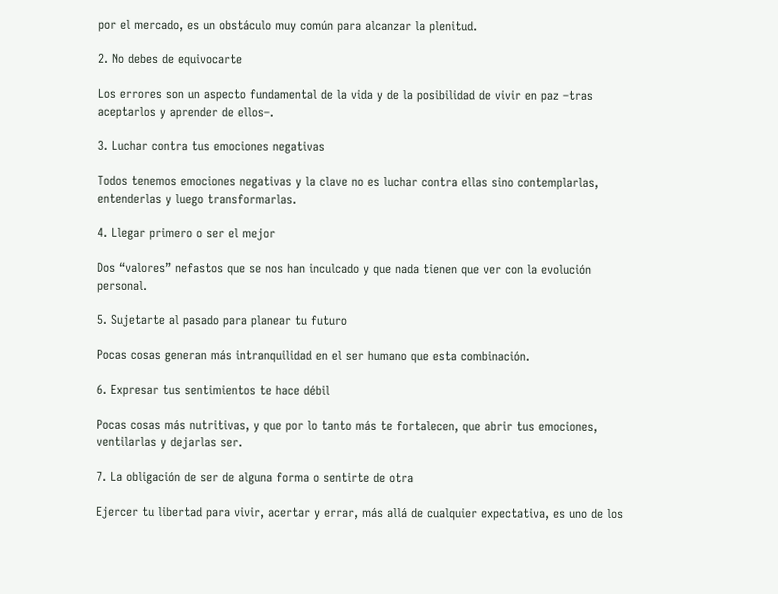por el mercado, es un obstáculo muy común para alcanzar la plenitud.

2. No debes de equivocarte

Los errores son un aspecto fundamental de la vida y de la posibilidad de vivir en paz –tras aceptarlos y aprender de ellos–.

3. Luchar contra tus emociones negativas

Todos tenemos emociones negativas y la clave no es luchar contra ellas sino contemplarlas, entenderlas y luego transformarlas.

4. Llegar primero o ser el mejor

Dos “valores” nefastos que se nos han inculcado y que nada tienen que ver con la evolución personal.

5. Sujetarte al pasado para planear tu futuro

Pocas cosas generan más intranquilidad en el ser humano que esta combinación.

6. Expresar tus sentimientos te hace débil

Pocas cosas más nutritivas, y que por lo tanto más te fortalecen, que abrir tus emociones, ventilarlas y dejarlas ser.

7. La obligación de ser de alguna forma o sentirte de otra

Ejercer tu libertad para vivir, acertar y errar, más allá de cualquier expectativa, es uno de los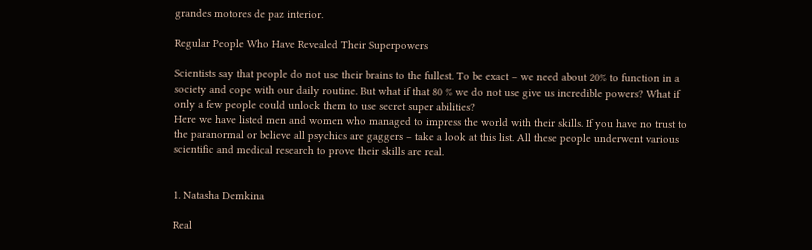grandes motores de paz interior.

Regular People Who Have Revealed Their Superpowers

Scientists say that people do not use their brains to the fullest. To be exact – we need about 20% to function in a society and cope with our daily routine. But what if that 80 % we do not use give us incredible powers? What if only a few people could unlock them to use secret super abilities?
Here we have listed men and women who managed to impress the world with their skills. If you have no trust to the paranormal or believe all psychics are gaggers – take a look at this list. All these people underwent various scientific and medical research to prove their skills are real.


1. Natasha Demkina

Real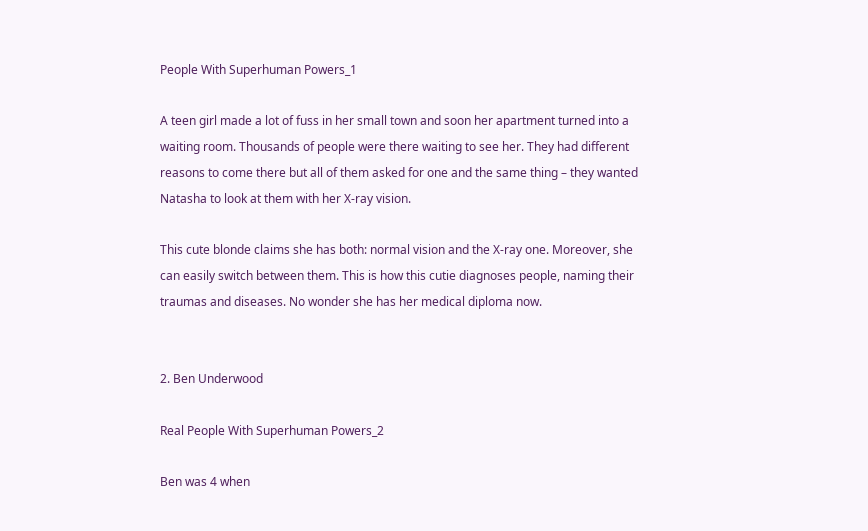People With Superhuman Powers_1

A teen girl made a lot of fuss in her small town and soon her apartment turned into a waiting room. Thousands of people were there waiting to see her. They had different reasons to come there but all of them asked for one and the same thing – they wanted Natasha to look at them with her X-ray vision.

This cute blonde claims she has both: normal vision and the X-ray one. Moreover, she can easily switch between them. This is how this cutie diagnoses people, naming their traumas and diseases. No wonder she has her medical diploma now.


2. Ben Underwood

Real People With Superhuman Powers_2

Ben was 4 when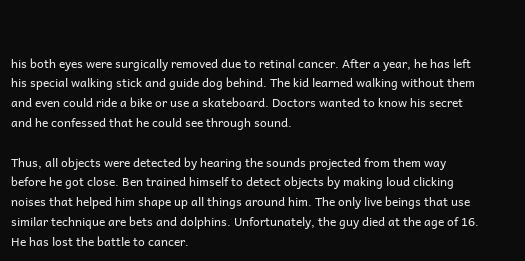his both eyes were surgically removed due to retinal cancer. After a year, he has left his special walking stick and guide dog behind. The kid learned walking without them and even could ride a bike or use a skateboard. Doctors wanted to know his secret and he confessed that he could see through sound.

Thus, all objects were detected by hearing the sounds projected from them way before he got close. Ben trained himself to detect objects by making loud clicking noises that helped him shape up all things around him. The only live beings that use similar technique are bets and dolphins. Unfortunately, the guy died at the age of 16. He has lost the battle to cancer.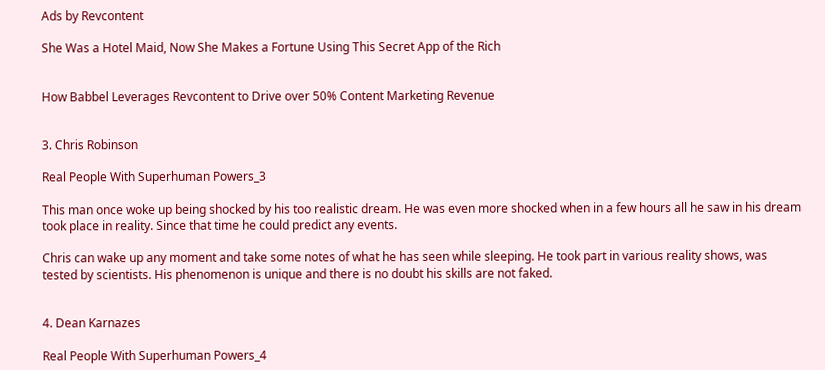Ads by Revcontent

She Was a Hotel Maid, Now She Makes a Fortune Using This Secret App of the Rich


How Babbel Leverages Revcontent to Drive over 50% Content Marketing Revenue


3. Chris Robinson

Real People With Superhuman Powers_3

This man once woke up being shocked by his too realistic dream. He was even more shocked when in a few hours all he saw in his dream took place in reality. Since that time he could predict any events.

Chris can wake up any moment and take some notes of what he has seen while sleeping. He took part in various reality shows, was tested by scientists. His phenomenon is unique and there is no doubt his skills are not faked.


4. Dean Karnazes

Real People With Superhuman Powers_4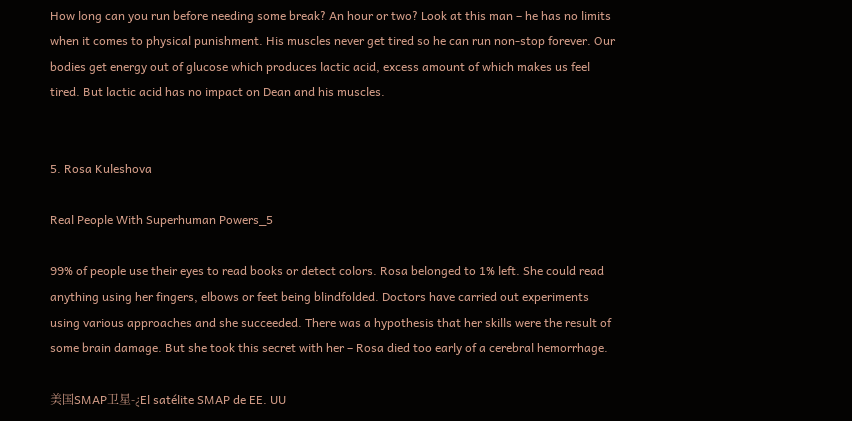How long can you run before needing some break? An hour or two? Look at this man – he has no limits when it comes to physical punishment. His muscles never get tired so he can run non-stop forever. Our bodies get energy out of glucose which produces lactic acid, excess amount of which makes us feel tired. But lactic acid has no impact on Dean and his muscles.


5. Rosa Kuleshova

Real People With Superhuman Powers_5

99% of people use their eyes to read books or detect colors. Rosa belonged to 1% left. She could read anything using her fingers, elbows or feet being blindfolded. Doctors have carried out experiments using various approaches and she succeeded. There was a hypothesis that her skills were the result of some brain damage. But she took this secret with her – Rosa died too early of a cerebral hemorrhage.

美国SMAP卫星-¿El satélite SMAP de EE. UU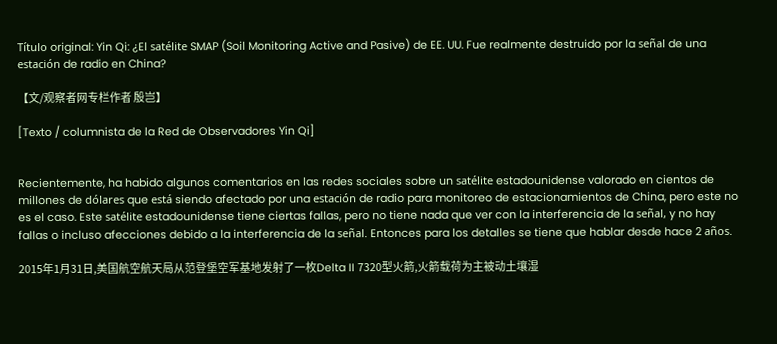Título original: Yin Qi: ¿El satélite SMAP (Soil Monitoring Active and Pasive) de EE. UU. Fue realmente destruido por la señal de una estación de radio en China?

【文/观察者网专栏作者 殷岂】

[Texto / columnista de la Red de Observadores Yin Qi]


Recientemente, ha habido algunos comentarios en las redes sociales sobre un satélite estadounidense valorado en cientos de millones de dólares que está siendo afectado por una estación de radio para monitoreo de estacionamientos de China, pero este no es el caso. Este satélite estadounidense tiene ciertas fallas, pero no tiene nada que ver con la interferencia de la señal, y no hay fallas o incluso afecciones debido a la interferencia de la señal. Entonces para los detalles se tiene que hablar desde hace 2 años.

2015年1月31日,美国航空航天局从范登堡空军基地发射了一枚Delta II 7320型火箭,火箭载荷为主被动土壤湿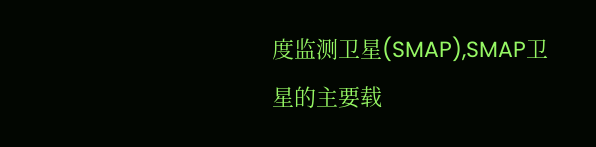度监测卫星(SMAP),SMAP卫星的主要载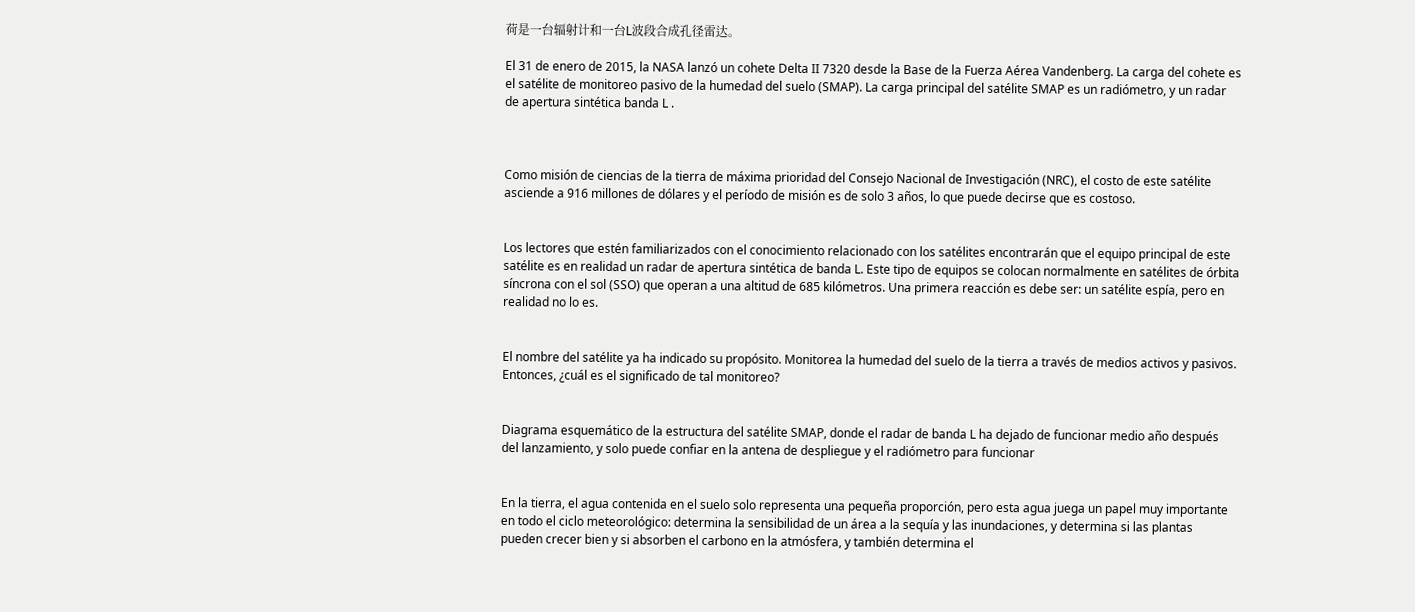荷是一台辐射计和一台L波段合成孔径雷达。

El 31 de enero de 2015, la NASA lanzó un cohete Delta II 7320 desde la Base de la Fuerza Aérea Vandenberg. La carga del cohete es el satélite de monitoreo pasivo de la humedad del suelo (SMAP). La carga principal del satélite SMAP es un radiómetro, y un radar de apertura sintética banda L .



Como misión de ciencias de la tierra de máxima prioridad del Consejo Nacional de Investigación (NRC), el costo de este satélite asciende a 916 millones de dólares y el período de misión es de solo 3 años, lo que puede decirse que es costoso.


Los lectores que estén familiarizados con el conocimiento relacionado con los satélites encontrarán que el equipo principal de este satélite es en realidad un radar de apertura sintética de banda L. Este tipo de equipos se colocan normalmente en satélites de órbita síncrona con el sol (SSO) que operan a una altitud de 685 kilómetros. Una primera reacción es debe ser: un satélite espía, pero en realidad no lo es.


El nombre del satélite ya ha indicado su propósito. Monitorea la humedad del suelo de la tierra a través de medios activos y pasivos. Entonces, ¿cuál es el significado de tal monitoreo?


Diagrama esquemático de la estructura del satélite SMAP, donde el radar de banda L ha dejado de funcionar medio año después del lanzamiento, y solo puede confiar en la antena de despliegue y el radiómetro para funcionar


En la tierra, el agua contenida en el suelo solo representa una pequeña proporción, pero esta agua juega un papel muy importante en todo el ciclo meteorológico: determina la sensibilidad de un área a la sequía y las inundaciones, y determina si las plantas pueden crecer bien y si absorben el carbono en la atmósfera, y también determina el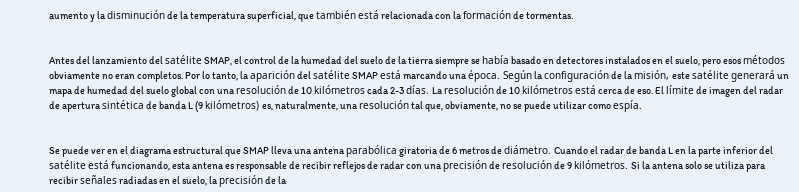aumento y la disminución de la temperatura superficial, que también está relacionada con la formación de tormentas.


Antes del lanzamiento del satélite SMAP, el control de la humedad del suelo de la tierra siempre se había basado en detectores instalados en el suelo, pero esos métodos obviamente no eran completos. Por lo tanto, la aparición del satélite SMAP está marcando una época. Según la configuración de la misión, este satélite generará un mapa de humedad del suelo global con una resolución de 10 kilómetros cada 2-3 días. La resolución de 10 kilómetros está cerca de eso. El límite de imagen del radar de apertura sintética de banda L (9 kilómetros) es, naturalmente, una resolución tal que, obviamente, no se puede utilizar como espía.


Se puede ver en el diagrama estructural que SMAP lleva una antena parabólica giratoria de 6 metros de diámetro. Cuando el radar de banda L en la parte inferior del satélite está funcionando, esta antena es responsable de recibir reflejos de radar con una precisión de resolución de 9 kilómetros. Si la antena solo se utiliza para recibir señales radiadas en el suelo, la precisión de la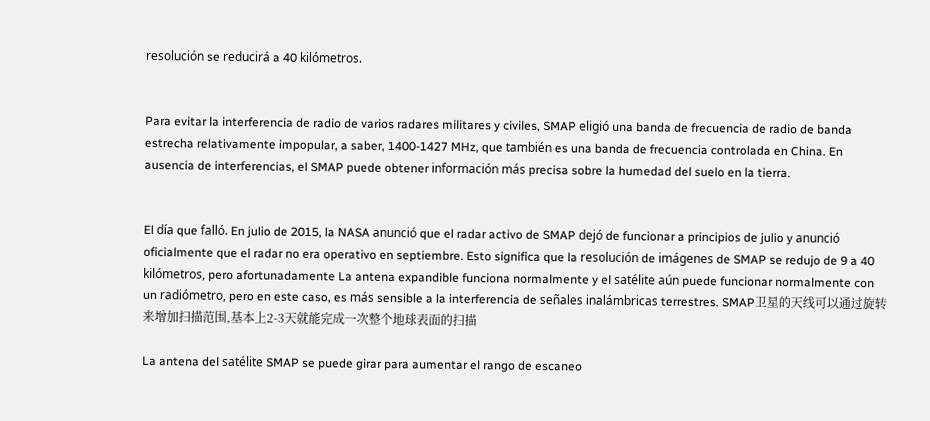resolución se reducirá a 40 kilómetros.


Para evitar la interferencia de radio de varios radares militares y civiles, SMAP eligió una banda de frecuencia de radio de banda estrecha relativamente impopular, a saber, 1400-1427 MHz, que también es una banda de frecuencia controlada en China. En ausencia de interferencias, el SMAP puede obtener información más precisa sobre la humedad del suelo en la tierra.


El día que falló. En julio de 2015, la NASA anunció que el radar activo de SMAP dejó de funcionar a principios de julio y anunció oficialmente que el radar no era operativo en septiembre. Esto significa que la resolución de imágenes de SMAP se redujo de 9 a 40 kilómetros, pero afortunadamente La antena expandible funciona normalmente y el satélite aún puede funcionar normalmente con un radiómetro, pero en este caso, es más sensible a la interferencia de señales inalámbricas terrestres. SMAP卫星的天线可以通过旋转来增加扫描范围,基本上2-3天就能完成一次整个地球表面的扫描

La antena del satélite SMAP se puede girar para aumentar el rango de escaneo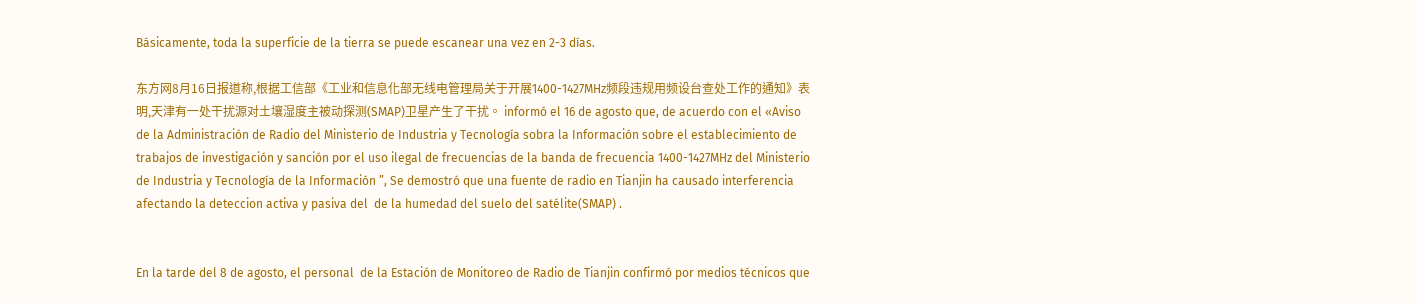Básicamente, toda la superficie de la tierra se puede escanear una vez en 2-3 días.

东方网8月16日报道称,根据工信部《工业和信息化部无线电管理局关于开展1400-1427MHz频段违规用频设台查处工作的通知》表明,天津有一处干扰源对土壤湿度主被动探测(SMAP)卫星产生了干扰。 informó el 16 de agosto que, de acuerdo con el «Aviso de la Administración de Radio del Ministerio de Industria y Tecnología sobra la Información sobre el establecimiento de trabajos de investigación y sanción por el uso ilegal de frecuencias de la banda de frecuencia 1400-1427MHz del Ministerio de Industria y Tecnología de la Información ”, Se demostró que una fuente de radio en Tianjin ha causado interferencia afectando la deteccion activa y pasiva del  de la humedad del suelo del satélite(SMAP) .


En la tarde del 8 de agosto, el personal  de la Estación de Monitoreo de Radio de Tianjin confirmó por medios técnicos que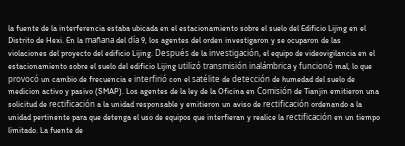la fuente de la interferencia estaba ubicada en el estacionamiento sobre el suelo del Edificio Lijing en el Distrito de Hexi. En la mañana del día 9, los agentes del orden investigaron y se ocuparon de las violaciones del proyecto del edificio Lijing. Después de la investigación, el equipo de videovigilancia en el estacionamiento sobre el suelo del edificio Lijing utilizó transmisión inalámbrica y funcionó mal, lo que provocó un cambio de frecuencia e interfirió con el satélite de detección de humedad del suelo de medicion activo y pasivo (SMAP). Los agentes de la ley de la Oficina en Comisión de Tianjin emitieron una solicitud de rectificación a la unidad responsable y emitieron un aviso de rectificación ordenando a la unidad pertinente para que detenga el uso de equipos que interfieran y realice la rectificación en un tiempo limitado. La fuente de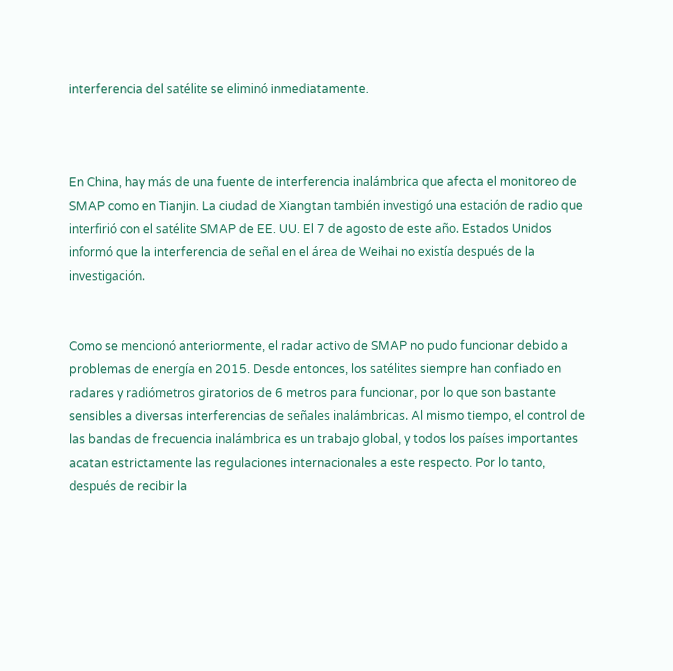interferencia del satélite se eliminó inmediatamente.



En China, hay más de una fuente de interferencia inalámbrica que afecta el monitoreo de SMAP como en Tianjin. La ciudad de Xiangtan también investigó una estación de radio que interfirió con el satélite SMAP de EE. UU. El 7 de agosto de este año. Estados Unidos informó que la interferencia de señal en el área de Weihai no existía después de la investigación.


Como se mencionó anteriormente, el radar activo de SMAP no pudo funcionar debido a problemas de energía en 2015. Desde entonces, los satélites siempre han confiado en radares y radiómetros giratorios de 6 metros para funcionar, por lo que son bastante sensibles a diversas interferencias de señales inalámbricas. Al mismo tiempo, el control de las bandas de frecuencia inalámbrica es un trabajo global, y todos los países importantes acatan estrictamente las regulaciones internacionales a este respecto. Por lo tanto, después de recibir la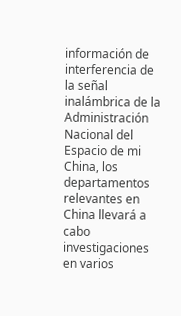información de interferencia de la señal inalámbrica de la Administración Nacional del Espacio de mi China, los departamentos relevantes en China llevará a cabo investigaciones en varios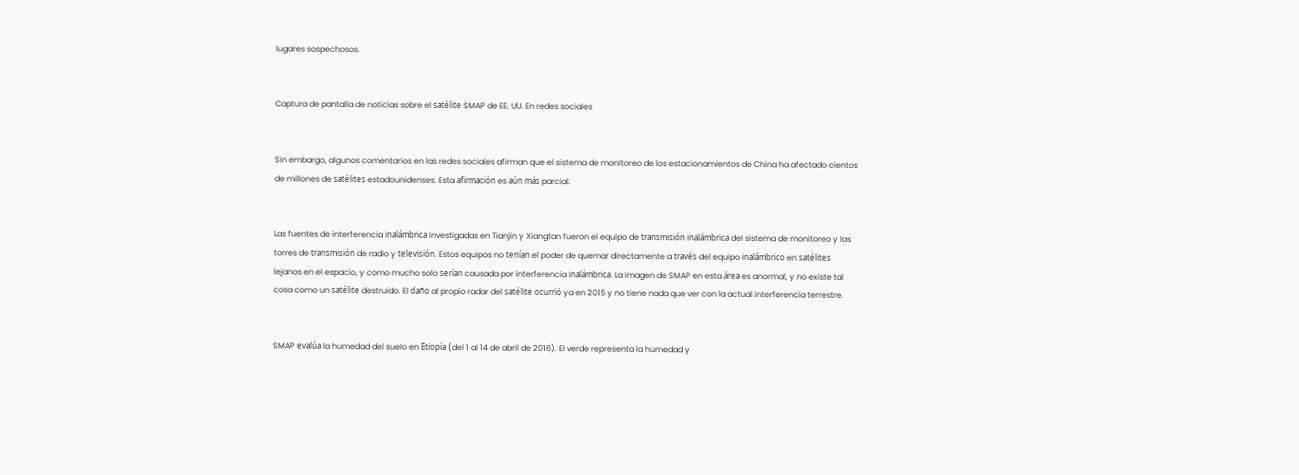lugares sospechosos.


Captura de pantalla de noticias sobre el satélite SMAP de EE. UU. En redes sociales


Sin embargo, algunos comentarios en las redes sociales afirman que el sistema de monitoreo de los estacionamientos de China ha afectado cientos de millones de satélites estadounidenses. Esta afirmación es aún más parcial.


Las fuentes de interferencia inalámbrica investigadas en Tianjin y Xiangtan fueron el equipo de transmisión inalámbrica del sistema de monitoreo y las torres de transmisión de radio y televisión. Estos equipos no tenían el poder de quemar directamente a través del equipo inalámbrico en satélites lejanos en el espacio, y como mucho solo serían causada por interferencia inalámbrica. La imagen de SMAP en esta área es anormal, y no existe tal cosa como un satélite destruido. El daño al propio radar del satélite ocurrió ya en 2015 y no tiene nada que ver con la actual interferencia terrestre.


SMAP evalúa la humedad del suelo en Etiopía (del 1 al 14 de abril de 2016). El verde representa la humedad y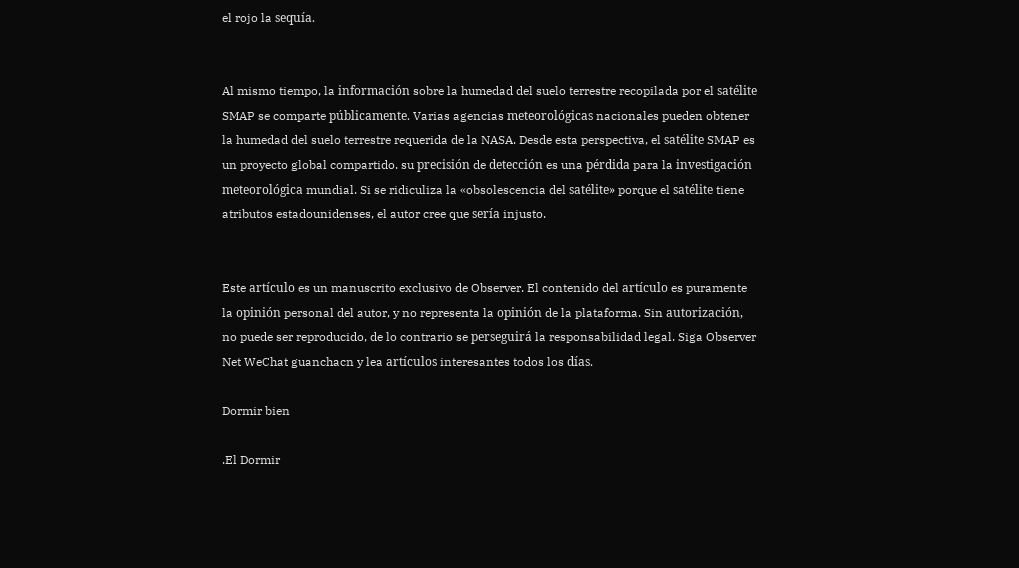el rojo la sequía.


Al mismo tiempo, la información sobre la humedad del suelo terrestre recopilada por el satélite SMAP se comparte públicamente. Varias agencias meteorológicas nacionales pueden obtener la humedad del suelo terrestre requerida de la NASA. Desde esta perspectiva, el satélite SMAP es un proyecto global compartido. su precisión de detección es una pérdida para la investigación meteorológica mundial. Si se ridiculiza la «obsolescencia del satélite» porque el satélite tiene atributos estadounidenses, el autor cree que sería injusto.


Este artículo es un manuscrito exclusivo de Observer. El contenido del artículo es puramente la opinión personal del autor, y no representa la opinión de la plataforma. Sin autorización, no puede ser reproducido, de lo contrario se perseguirá la responsabilidad legal. Siga Observer Net WeChat guanchacn y lea artículos interesantes todos los días.

Dormir bien

.El Dormir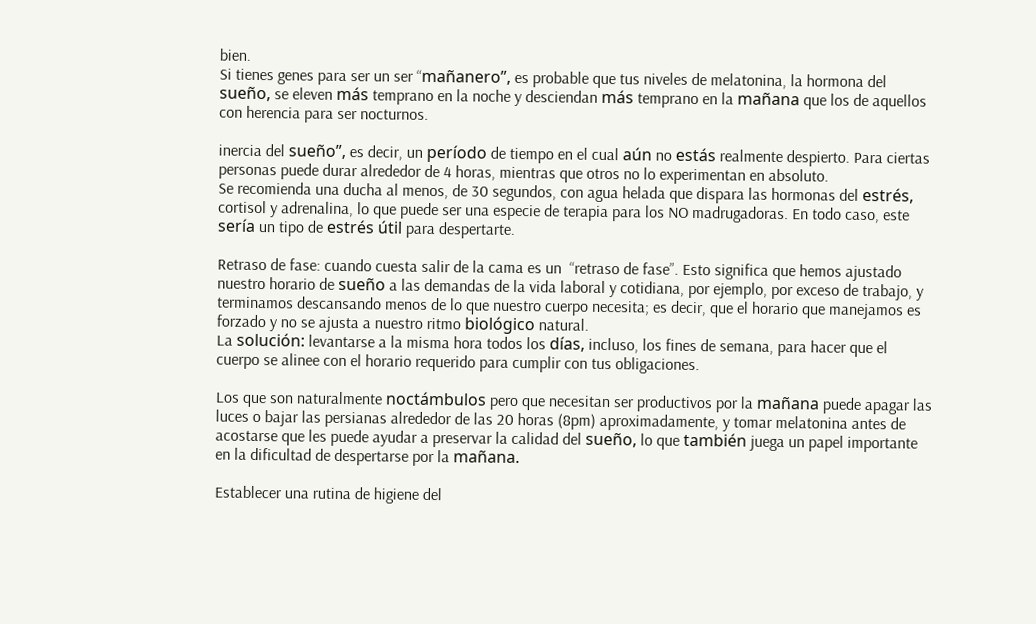bien.
Si tienes genes para ser un ser “mañanero”, es probable que tus niveles de melatonina, la hormona del sueño, se eleven más temprano en la noche y desciendan más temprano en la mañana que los de aquellos con herencia para ser nocturnos.

inercia del sueño”, es decir, un período de tiempo en el cual aún no estás realmente despierto. Para ciertas personas puede durar alrededor de 4 horas, mientras que otros no lo experimentan en absoluto.
Se recomienda una ducha al menos, de 30 segundos, con agua helada que dispara las hormonas del estrés, cortisol y adrenalina, lo que puede ser una especie de terapia para los NO madrugadoras. En todo caso, este sería un tipo de estrés útil para despertarte.

Retraso de fase: cuando cuesta salir de la cama es un  “retraso de fase”. Esto significa que hemos ajustado nuestro horario de sueño a las demandas de la vida laboral y cotidiana, por ejemplo, por exceso de trabajo, y terminamos descansando menos de lo que nuestro cuerpo necesita; es decir, que el horario que manejamos es forzado y no se ajusta a nuestro ritmo biológico natural.
La solución: levantarse a la misma hora todos los días, incluso, los fines de semana, para hacer que el cuerpo se alinee con el horario requerido para cumplir con tus obligaciones.

Los que son naturalmente noctámbulos pero que necesitan ser productivos por la mañana puede apagar las luces o bajar las persianas alrededor de las 20 horas (8pm) aproximadamente, y tomar melatonina antes de acostarse que les puede ayudar a preservar la calidad del sueño, lo que también juega un papel importante en la dificultad de despertarse por la mañana.

Establecer una rutina de higiene del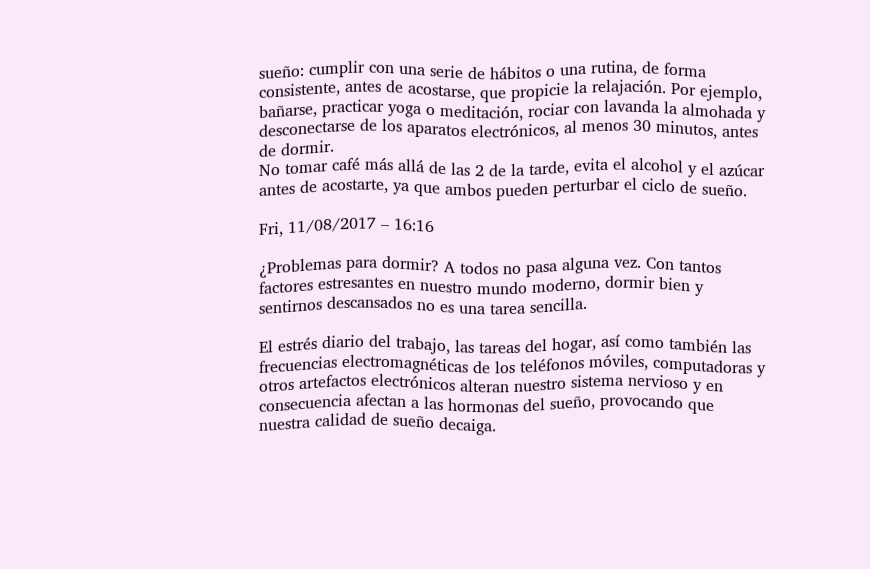sueño: cumplir con una serie de hábitos o una rutina, de forma consistente, antes de acostarse, que propicie la relajación. Por ejemplo, bañarse, practicar yoga o meditación, rociar con lavanda la almohada y desconectarse de los aparatos electrónicos, al menos 30 minutos, antes de dormir.
No tomar café más allá de las 2 de la tarde, evita el alcohol y el azúcar antes de acostarte, ya que ambos pueden perturbar el ciclo de sueño.

Fri, 11/08/2017 – 16:16

¿Problemas para dormir? A todos no pasa alguna vez. Con tantos factores estresantes en nuestro mundo moderno, dormir bien y sentirnos descansados no es una tarea sencilla.

El estrés diario del trabajo, las tareas del hogar, así como también las frecuencias electromagnéticas de los teléfonos móviles, computadoras y otros artefactos electrónicos alteran nuestro sistema nervioso y en consecuencia afectan a las hormonas del sueño, provocando que nuestra calidad de sueño decaiga.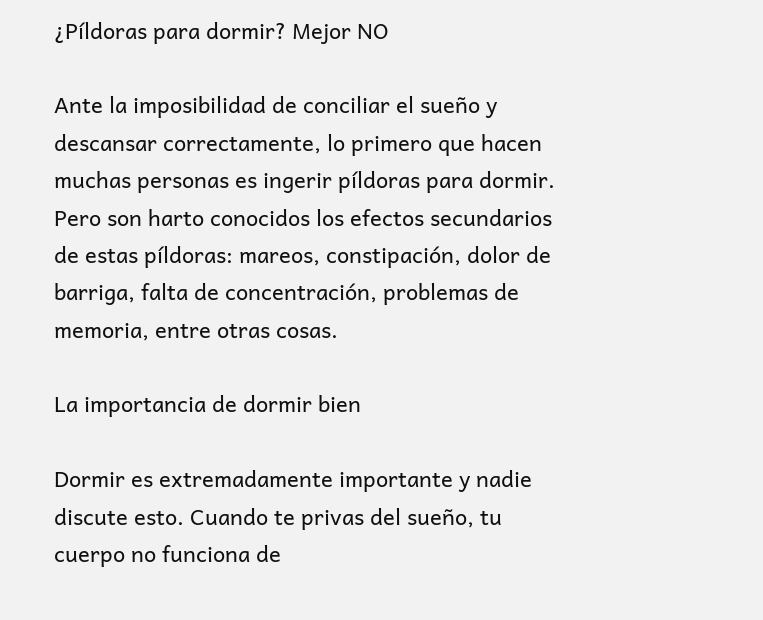¿Píldoras para dormir? Mejor NO

Ante la imposibilidad de conciliar el sueño y descansar correctamente, lo primero que hacen muchas personas es ingerir píldoras para dormir. Pero son harto conocidos los efectos secundarios de estas píldoras: mareos, constipación, dolor de barriga, falta de concentración, problemas de memoria, entre otras cosas.

La importancia de dormir bien

Dormir es extremadamente importante y nadie discute esto. Cuando te privas del sueño, tu cuerpo no funciona de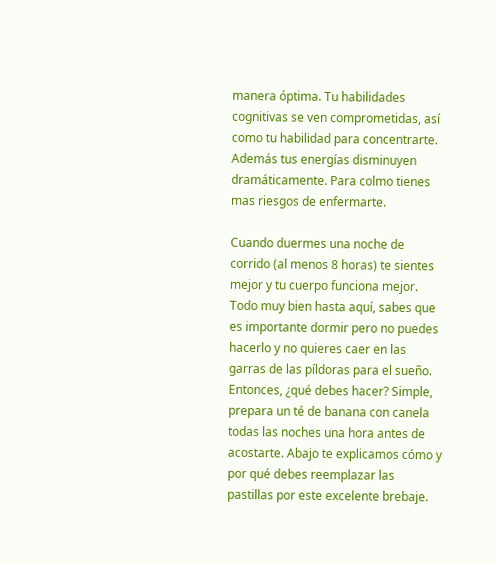manera óptima. Tu habilidades cognitivas se ven comprometidas, así como tu habilidad para concentrarte. Además tus energías disminuyen dramáticamente. Para colmo tienes mas riesgos de enfermarte.

Cuando duermes una noche de corrido (al menos 8 horas) te sientes mejor y tu cuerpo funciona mejor. Todo muy bien hasta aquí, sabes que es importante dormir pero no puedes hacerlo y no quieres caer en las garras de las píldoras para el sueño. Entonces, ¿qué debes hacer? Simple, prepara un té de banana con canela todas las noches una hora antes de acostarte. Abajo te explicamos cómo y por qué debes reemplazar las pastillas por este excelente brebaje.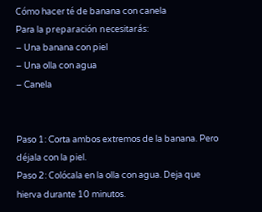Cómo hacer té de banana con canela
Para la preparación necesitarás:
– Una banana con piel
– Una olla con agua
– Canela


Paso 1: Corta ambos extremos de la banana. Pero déjala con la piel.
Paso 2: Colócala en la olla con agua. Deja que hierva durante 10 minutos.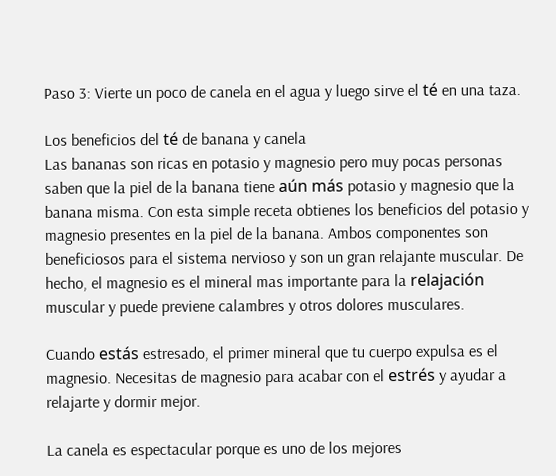Paso 3: Vierte un poco de canela en el agua y luego sirve el té en una taza.

Los beneficios del té de banana y canela
Las bananas son ricas en potasio y magnesio pero muy pocas personas saben que la piel de la banana tiene aún más potasio y magnesio que la banana misma. Con esta simple receta obtienes los beneficios del potasio y magnesio presentes en la piel de la banana. Ambos componentes son beneficiosos para el sistema nervioso y son un gran relajante muscular. De hecho, el magnesio es el mineral mas importante para la relajación muscular y puede previene calambres y otros dolores musculares.

Cuando estás estresado, el primer mineral que tu cuerpo expulsa es el magnesio. Necesitas de magnesio para acabar con el estrés y ayudar a relajarte y dormir mejor.

La canela es espectacular porque es uno de los mejores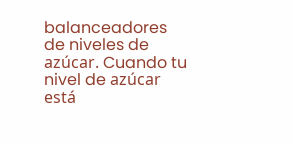balanceadores de niveles de azúcar. Cuando tu nivel de azúcar está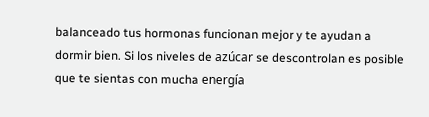balanceado tus hormonas funcionan mejor y te ayudan a dormir bien. Si los niveles de azúcar se descontrolan es posible que te sientas con mucha energía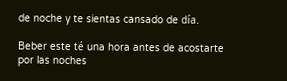de noche y te sientas cansado de día.

Beber este té una hora antes de acostarte por las noches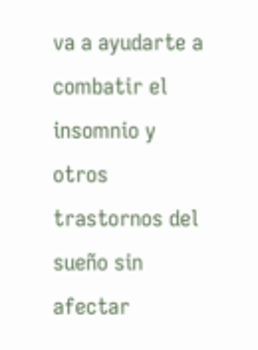va a ayudarte a combatir el insomnio y otros trastornos del sueño sin afectar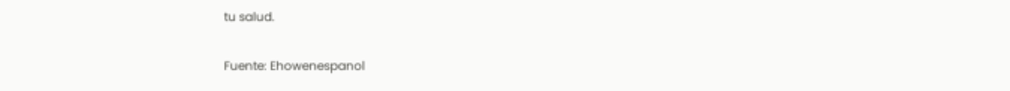tu salud.

Fuente: Ehowenespanol